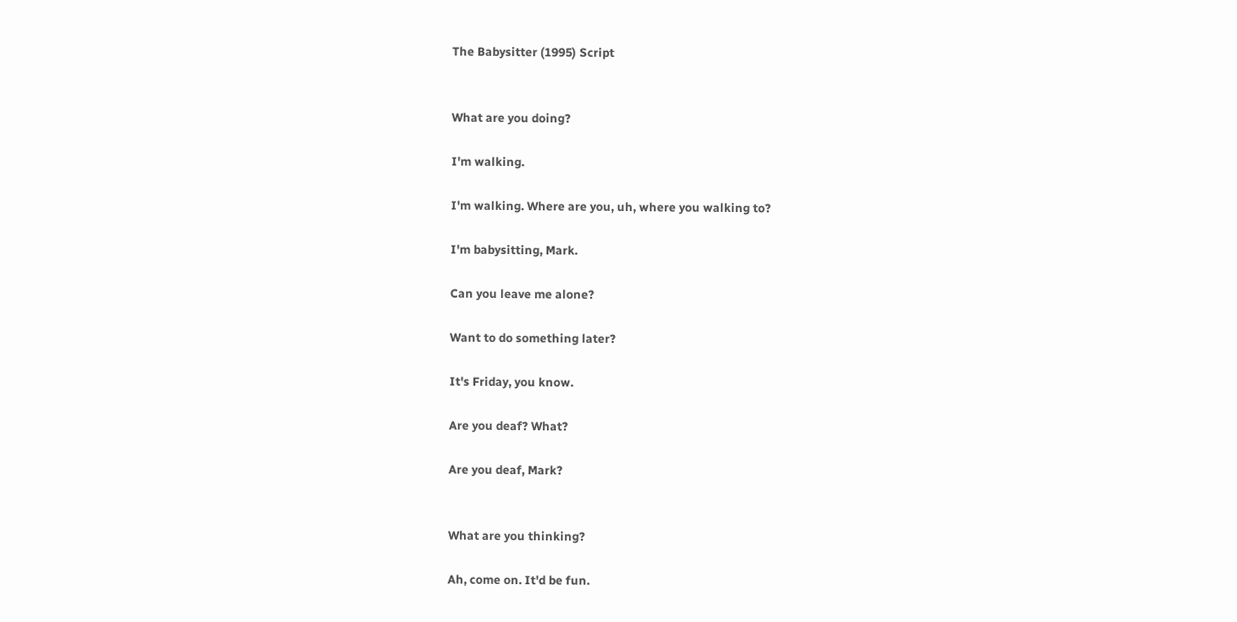The Babysitter (1995) Script


What are you doing?

I'm walking.

I'm walking. Where are you, uh, where you walking to?

I'm babysitting, Mark.

Can you leave me alone?

Want to do something later?

It's Friday, you know.

Are you deaf? What?

Are you deaf, Mark?


What are you thinking?

Ah, come on. It'd be fun.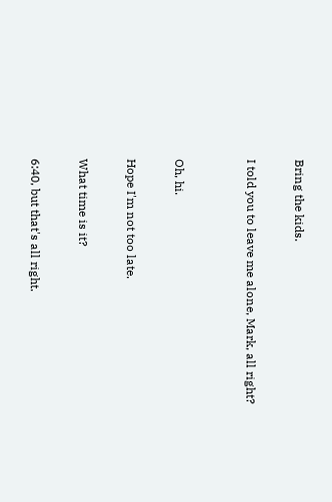Bring the kids.

I told you to leave me alone, Mark, all right?


Oh, hi.

Hope I'm not too late.

What time is it?

6:40, but that's all right.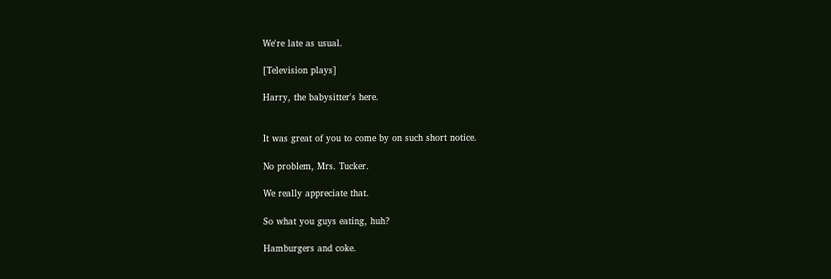We're late as usual.

[Television plays]

Harry, the babysitter's here.


It was great of you to come by on such short notice.

No problem, Mrs. Tucker.

We really appreciate that.

So what you guys eating, huh?

Hamburgers and coke.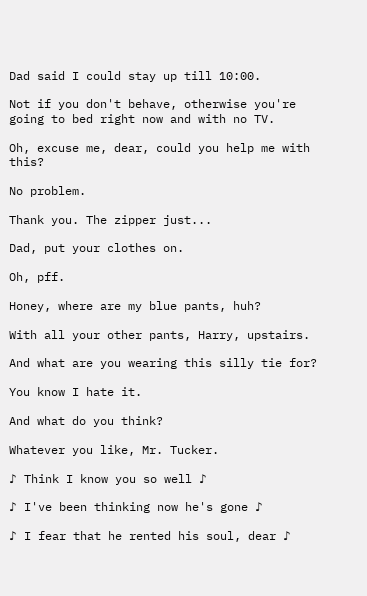Dad said I could stay up till 10:00.

Not if you don't behave, otherwise you're going to bed right now and with no TV.

Oh, excuse me, dear, could you help me with this?

No problem.

Thank you. The zipper just...

Dad, put your clothes on.

Oh, pff.

Honey, where are my blue pants, huh?

With all your other pants, Harry, upstairs.

And what are you wearing this silly tie for?

You know I hate it.

And what do you think?

Whatever you like, Mr. Tucker.

♪ Think I know you so well ♪

♪ I've been thinking now he's gone ♪

♪ I fear that he rented his soul, dear ♪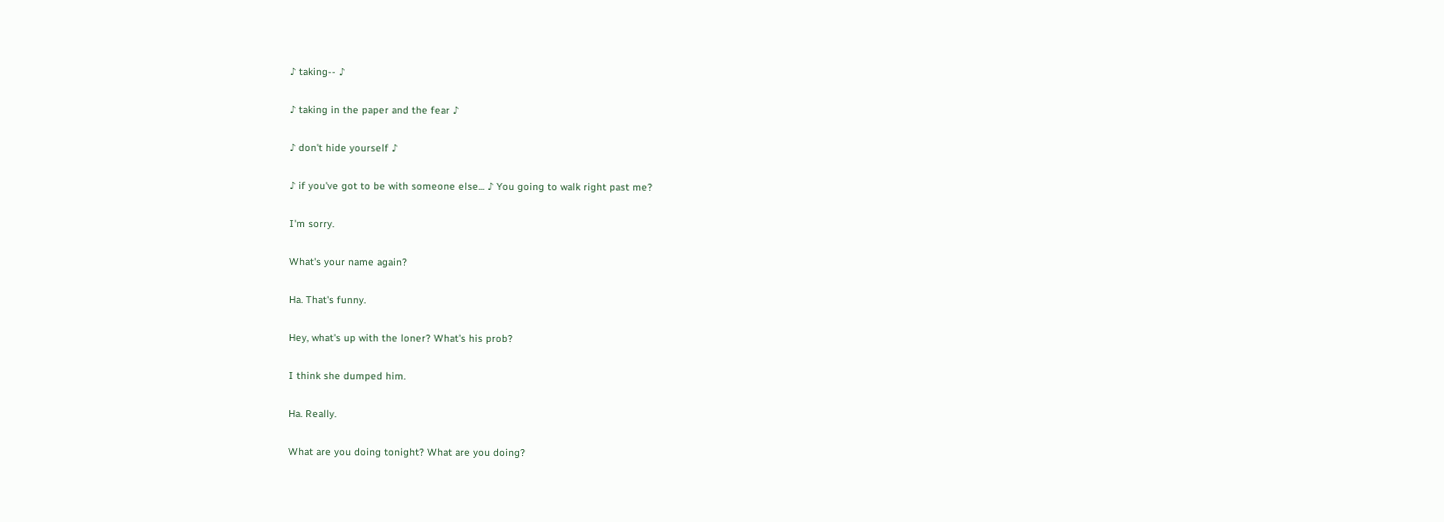♪ taking-- ♪

♪ taking in the paper and the fear ♪

♪ don't hide yourself ♪

♪ if you've got to be with someone else... ♪ You going to walk right past me?

I'm sorry.

What's your name again?

Ha. That's funny.

Hey, what's up with the loner? What's his prob?

I think she dumped him.

Ha. Really.

What are you doing tonight? What are you doing?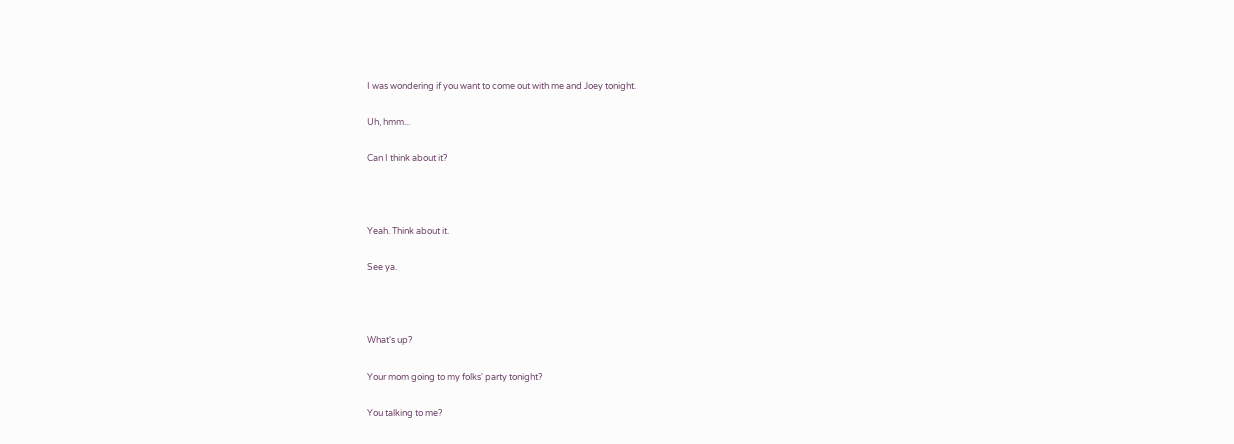I was wondering if you want to come out with me and Joey tonight.

Uh, hmm...

Can I think about it?



Yeah. Think about it.

See ya.



What's up?

Your mom going to my folks' party tonight?

You talking to me?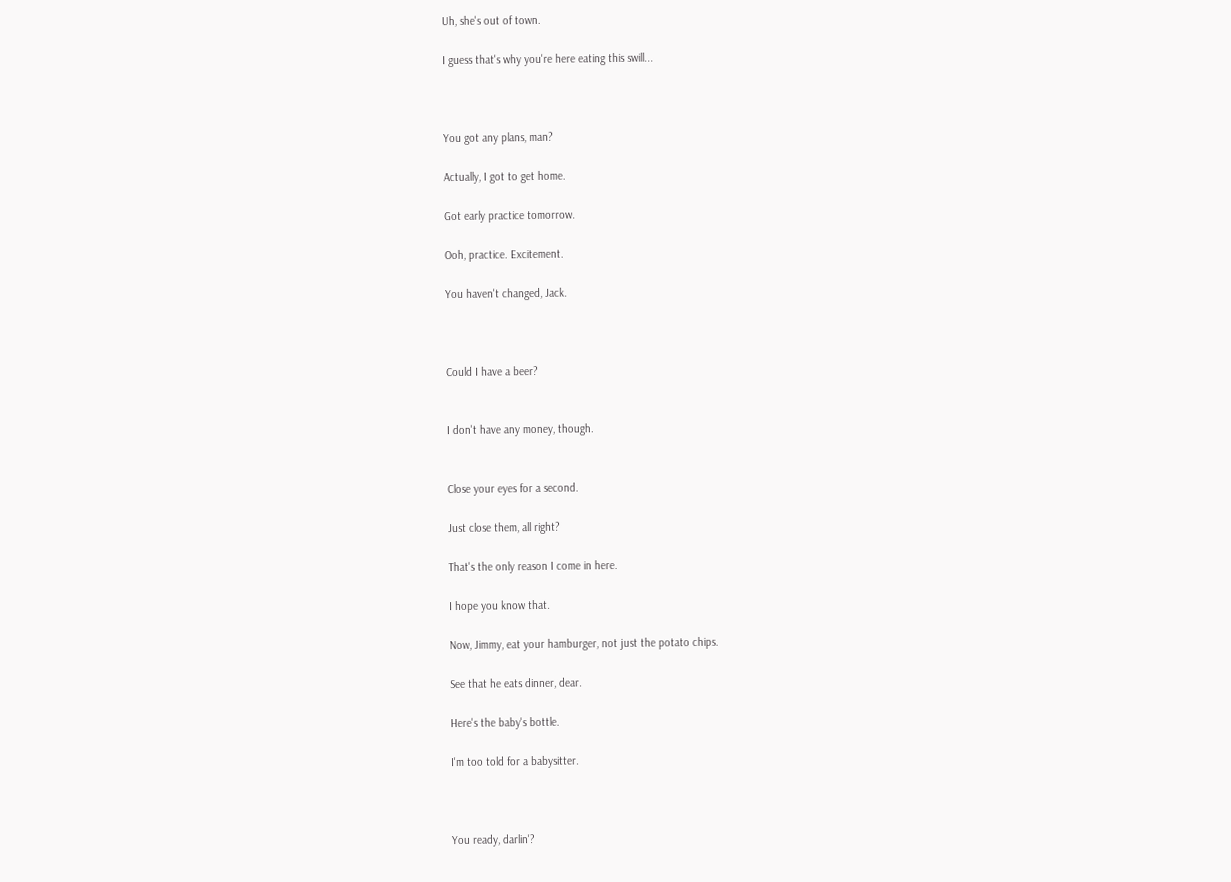Uh, she's out of town.

I guess that's why you're here eating this swill...



You got any plans, man?

Actually, I got to get home.

Got early practice tomorrow.

Ooh, practice. Excitement.

You haven't changed, Jack.



Could I have a beer?


I don't have any money, though.


Close your eyes for a second.

Just close them, all right?

That's the only reason I come in here.

I hope you know that.

Now, Jimmy, eat your hamburger, not just the potato chips.

See that he eats dinner, dear.

Here's the baby's bottle.

I'm too told for a babysitter.



You ready, darlin'?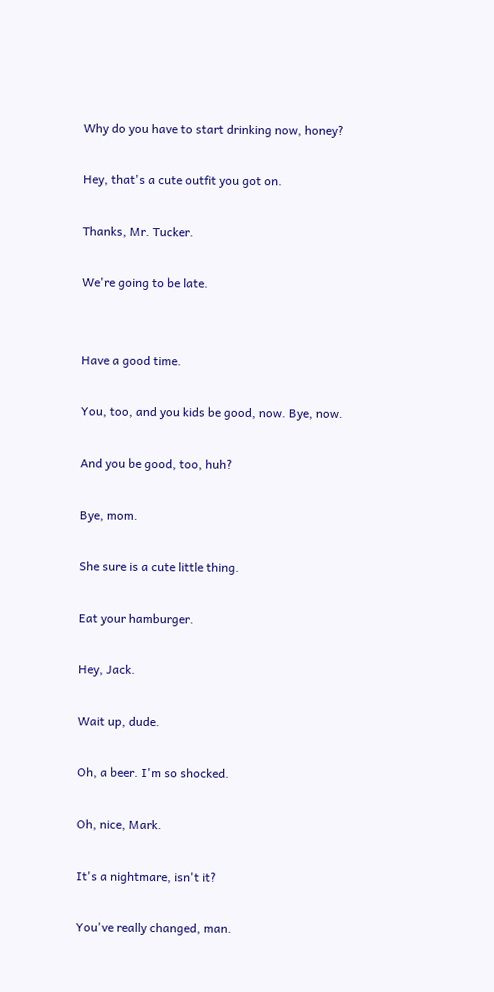Why do you have to start drinking now, honey?

Hey, that's a cute outfit you got on.

Thanks, Mr. Tucker.

We're going to be late.


Have a good time.

You, too, and you kids be good, now. Bye, now.

And you be good, too, huh?

Bye, mom.

She sure is a cute little thing.

Eat your hamburger.

Hey, Jack.

Wait up, dude.

Oh, a beer. I'm so shocked.

Oh, nice, Mark.

It's a nightmare, isn't it?

You've really changed, man.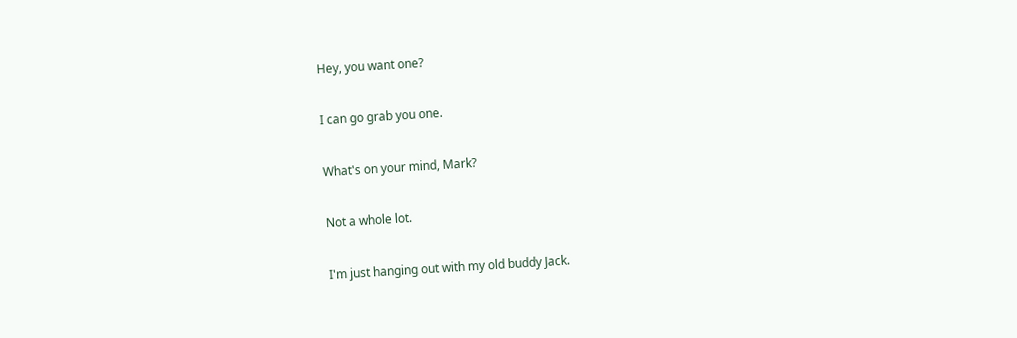Hey, you want one?

I can go grab you one.

What's on your mind, Mark?

Not a whole lot.

I'm just hanging out with my old buddy Jack.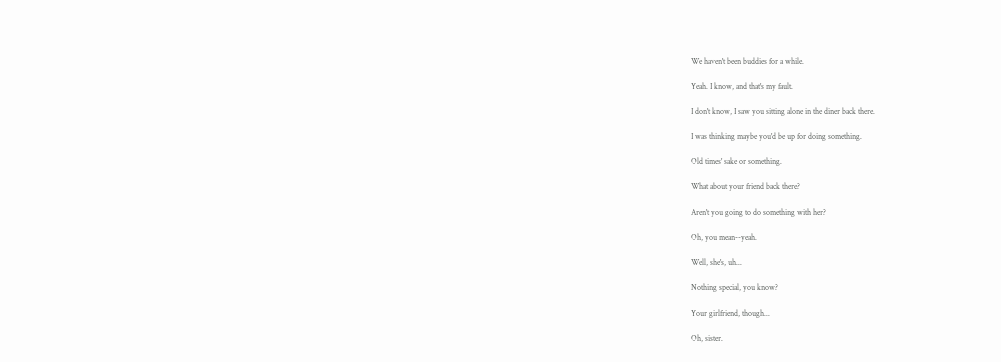We haven't been buddies for a while.

Yeah. I know, and that's my fault.

I don't know, I saw you sitting alone in the diner back there.

I was thinking maybe you'd be up for doing something.

Old times' sake or something.

What about your friend back there?

Aren't you going to do something with her?

Oh, you mean--yeah.

Well, she's, uh...

Nothing special, you know?

Your girlfriend, though...

Oh, sister.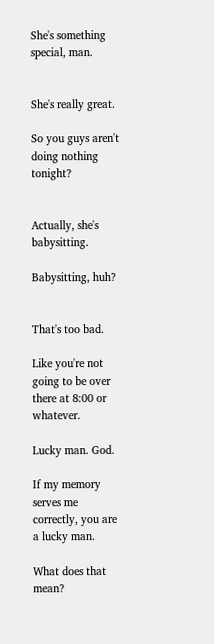She's something special, man.


She's really great.

So you guys aren't doing nothing tonight?


Actually, she's babysitting.

Babysitting, huh?


That's too bad.

Like you're not going to be over there at 8:00 or whatever.

Lucky man. God.

If my memory serves me correctly, you are a lucky man.

What does that mean?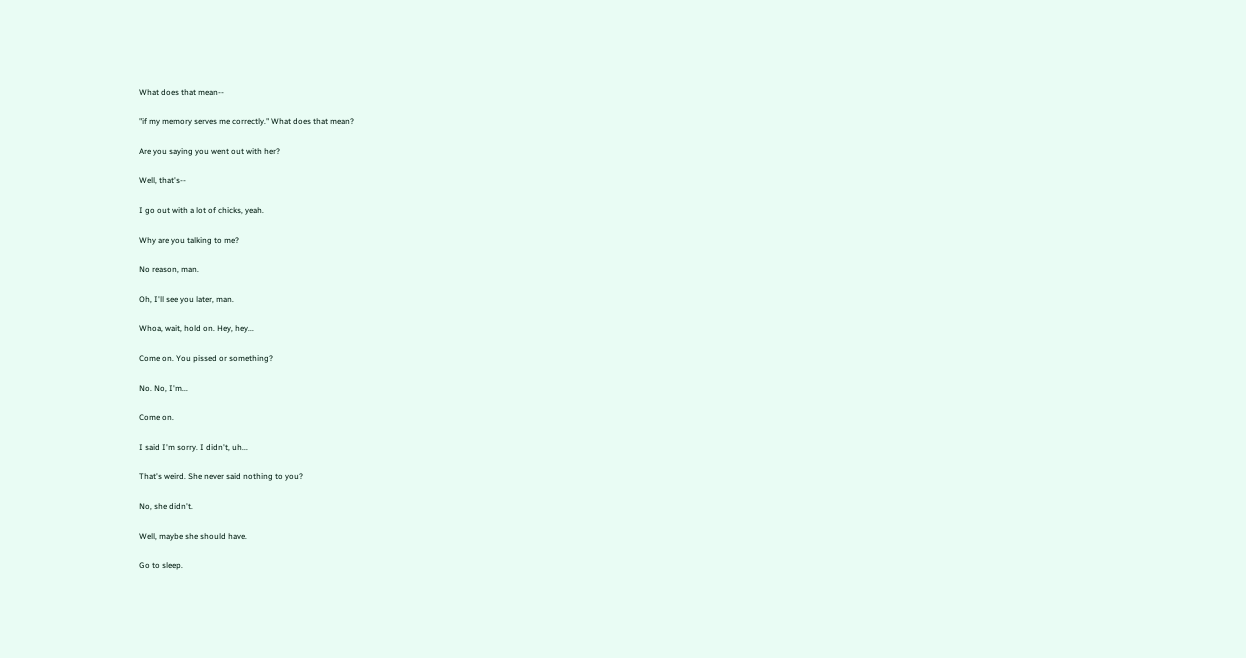What does that mean--

"if my memory serves me correctly." What does that mean?

Are you saying you went out with her?

Well, that's--

I go out with a lot of chicks, yeah.

Why are you talking to me?

No reason, man.

Oh, I'll see you later, man.

Whoa, wait, hold on. Hey, hey...

Come on. You pissed or something?

No. No, I'm...

Come on.

I said I'm sorry. I didn't, uh...

That's weird. She never said nothing to you?

No, she didn't.

Well, maybe she should have.

Go to sleep.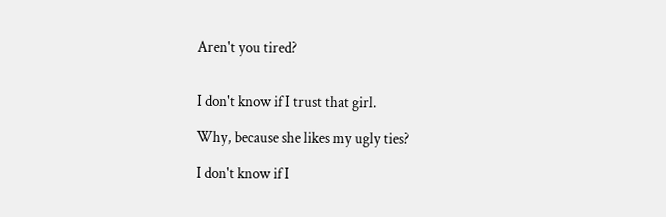Aren't you tired?


I don't know if I trust that girl.

Why, because she likes my ugly ties?

I don't know if I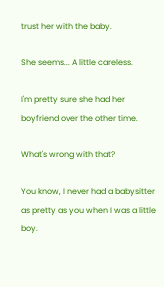trust her with the baby.

She seems... A little careless.

I'm pretty sure she had her boyfriend over the other time.

What's wrong with that?

You know, I never had a babysitter as pretty as you when I was a little boy.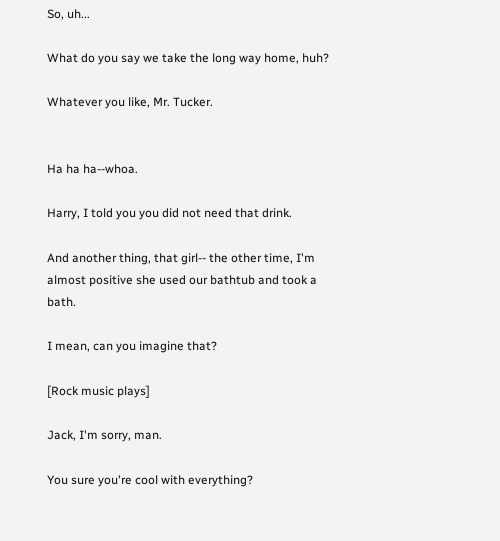So, uh...

What do you say we take the long way home, huh?

Whatever you like, Mr. Tucker.


Ha ha ha--whoa.

Harry, I told you you did not need that drink.

And another thing, that girl-- the other time, I'm almost positive she used our bathtub and took a bath.

I mean, can you imagine that?

[Rock music plays]

Jack, I'm sorry, man.

You sure you're cool with everything?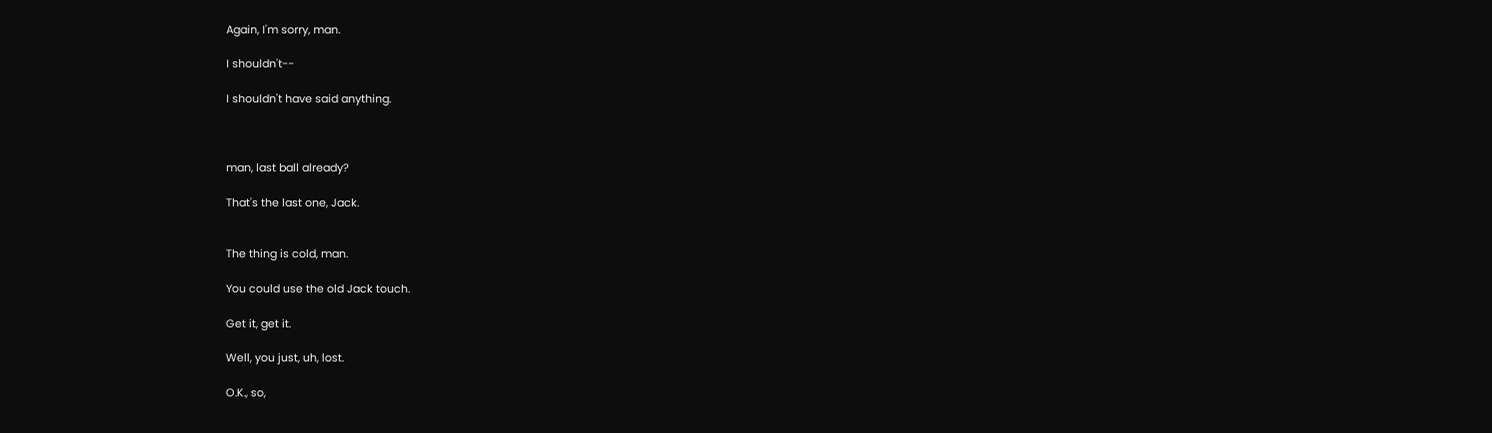Again, I'm sorry, man.

I shouldn't--

I shouldn't have said anything.



man, last ball already?

That's the last one, Jack.


The thing is cold, man.

You could use the old Jack touch.

Get it, get it.

Well, you just, uh, lost.

O.K., so,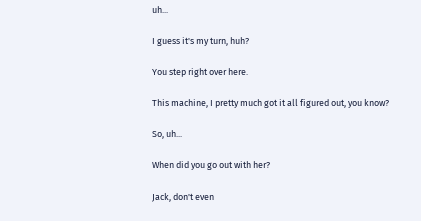uh...

I guess it's my turn, huh?

You step right over here.

This machine, I pretty much got it all figured out, you know?

So, uh...

When did you go out with her?

Jack, don't even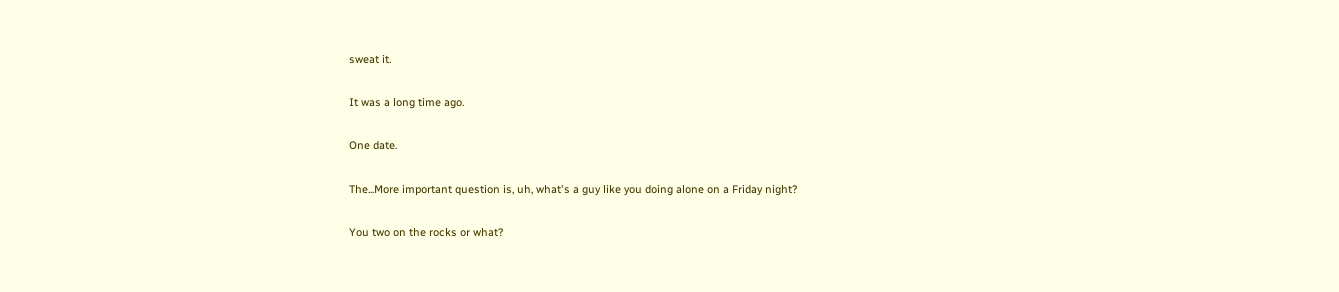sweat it.

It was a long time ago.

One date.

The...More important question is, uh, what's a guy like you doing alone on a Friday night?

You two on the rocks or what?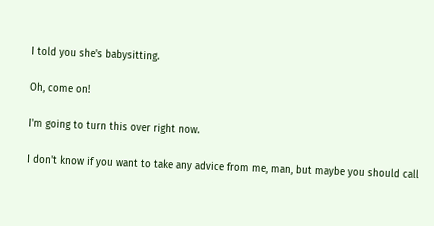I told you she's babysitting.

Oh, come on!

I'm going to turn this over right now.

I don't know if you want to take any advice from me, man, but maybe you should call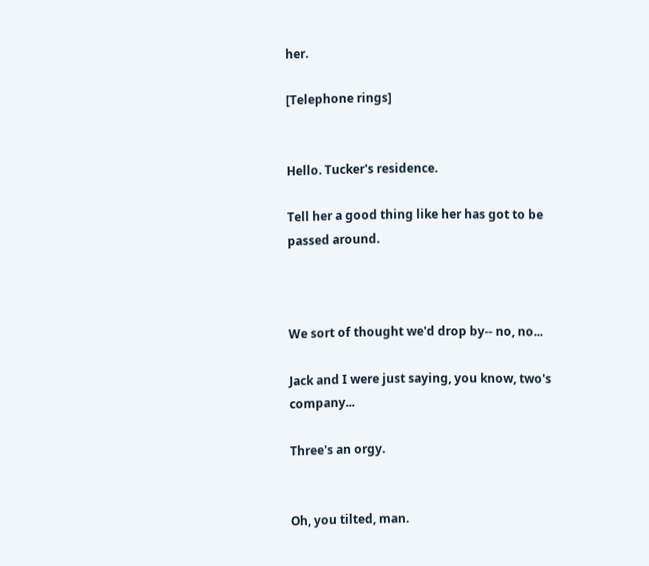her.

[Telephone rings]


Hello. Tucker's residence.

Tell her a good thing like her has got to be passed around.



We sort of thought we'd drop by-- no, no...

Jack and I were just saying, you know, two's company...

Three's an orgy.


Oh, you tilted, man.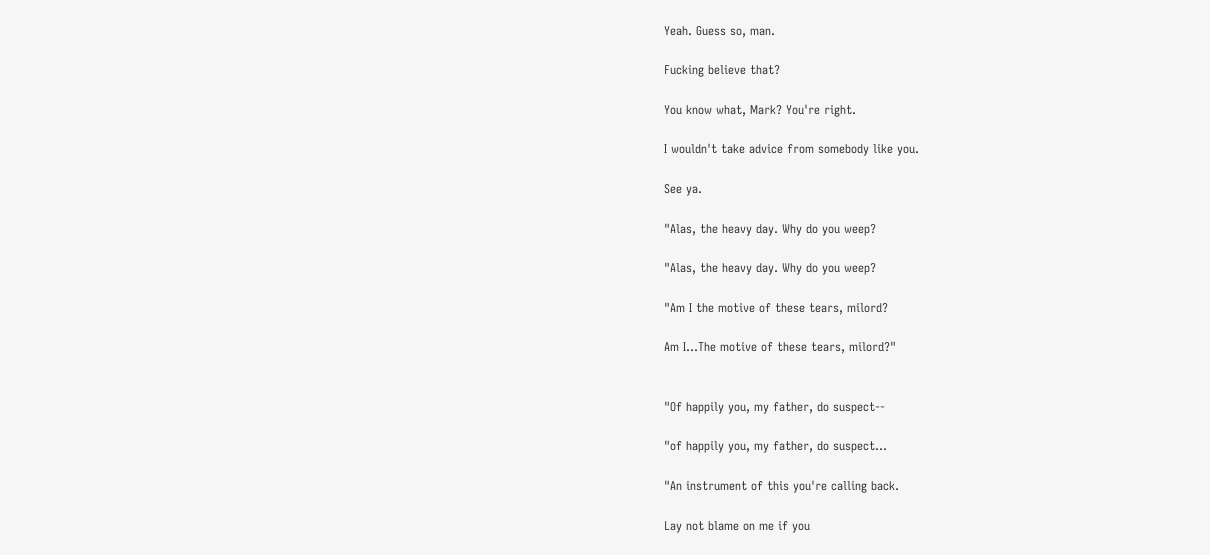Yeah. Guess so, man.

Fucking believe that?

You know what, Mark? You're right.

I wouldn't take advice from somebody like you.

See ya.

"Alas, the heavy day. Why do you weep?

"Alas, the heavy day. Why do you weep?

"Am I the motive of these tears, milord?

Am I...The motive of these tears, milord?"


"Of happily you, my father, do suspect--

"of happily you, my father, do suspect...

"An instrument of this you're calling back.

Lay not blame on me if you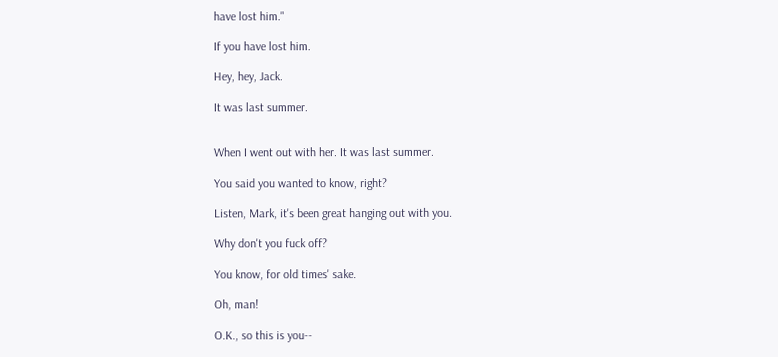have lost him."

If you have lost him.

Hey, hey, Jack.

It was last summer.


When I went out with her. It was last summer.

You said you wanted to know, right?

Listen, Mark, it's been great hanging out with you.

Why don't you fuck off?

You know, for old times' sake.

Oh, man!

O.K., so this is you--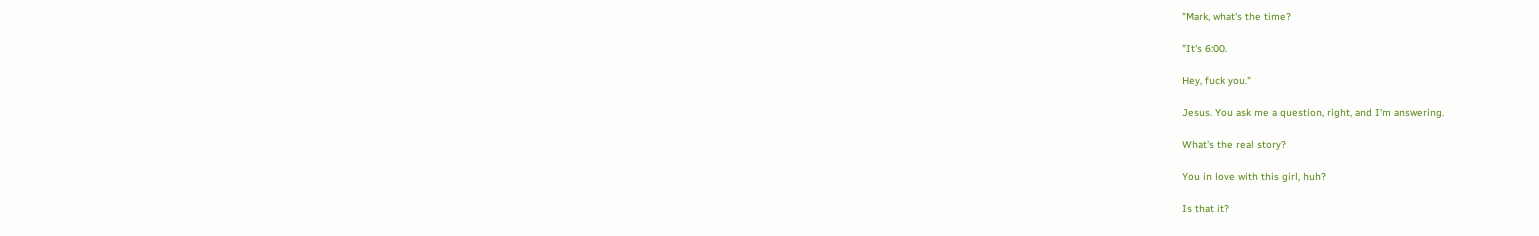"Mark, what's the time?

"It's 6:00.

Hey, fuck you."

Jesus. You ask me a question, right, and I'm answering.

What's the real story?

You in love with this girl, huh?

Is that it?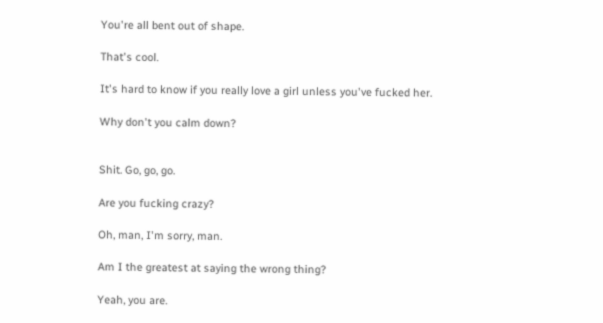You're all bent out of shape.

That's cool.

It's hard to know if you really love a girl unless you've fucked her.

Why don't you calm down?


Shit. Go, go, go.

Are you fucking crazy?

Oh, man, I'm sorry, man.

Am I the greatest at saying the wrong thing?

Yeah, you are.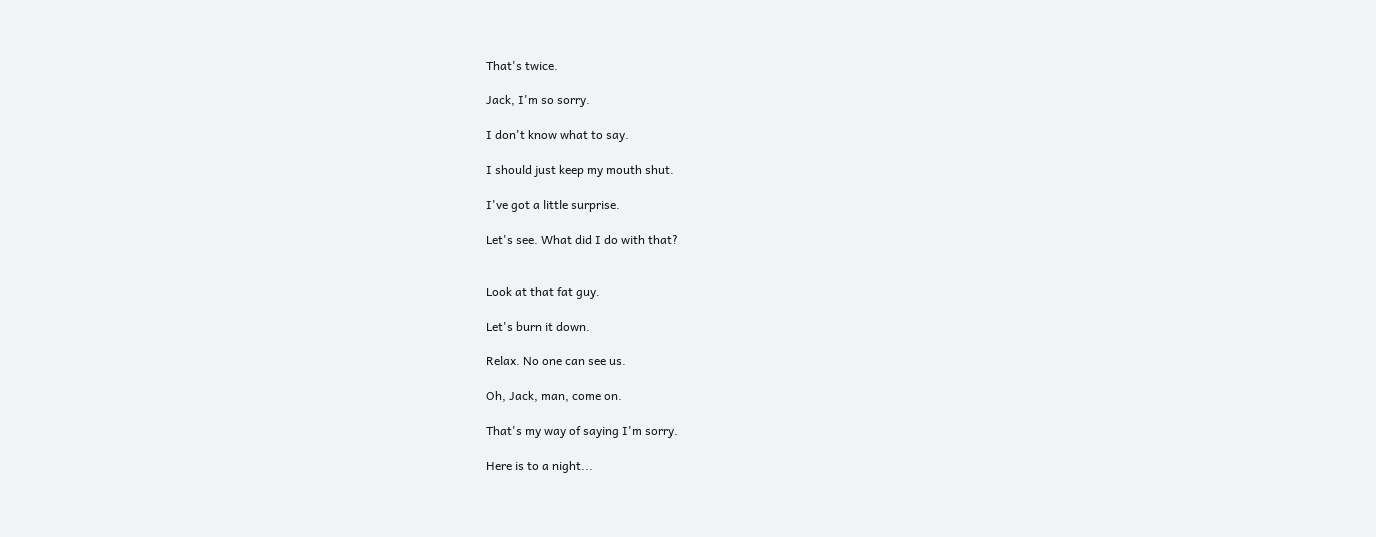That's twice.

Jack, I'm so sorry.

I don't know what to say.

I should just keep my mouth shut.

I've got a little surprise.

Let's see. What did I do with that?


Look at that fat guy.

Let's burn it down.

Relax. No one can see us.

Oh, Jack, man, come on.

That's my way of saying I'm sorry.

Here is to a night...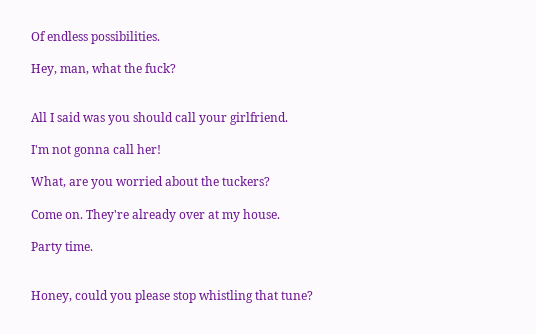Of endless possibilities.

Hey, man, what the fuck?


All I said was you should call your girlfriend.

I'm not gonna call her!

What, are you worried about the tuckers?

Come on. They're already over at my house.

Party time.


Honey, could you please stop whistling that tune?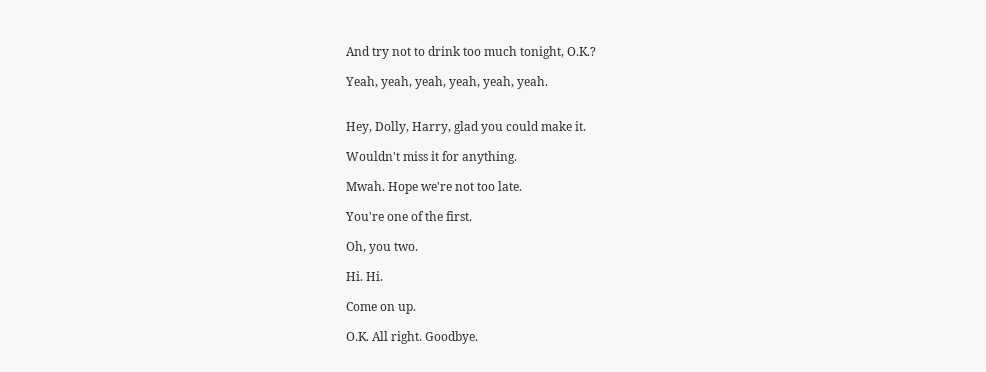And try not to drink too much tonight, O.K.?

Yeah, yeah, yeah, yeah, yeah, yeah.


Hey, Dolly, Harry, glad you could make it.

Wouldn't miss it for anything.

Mwah. Hope we're not too late.

You're one of the first.

Oh, you two.

Hi. Hi.

Come on up.

O.K. All right. Goodbye.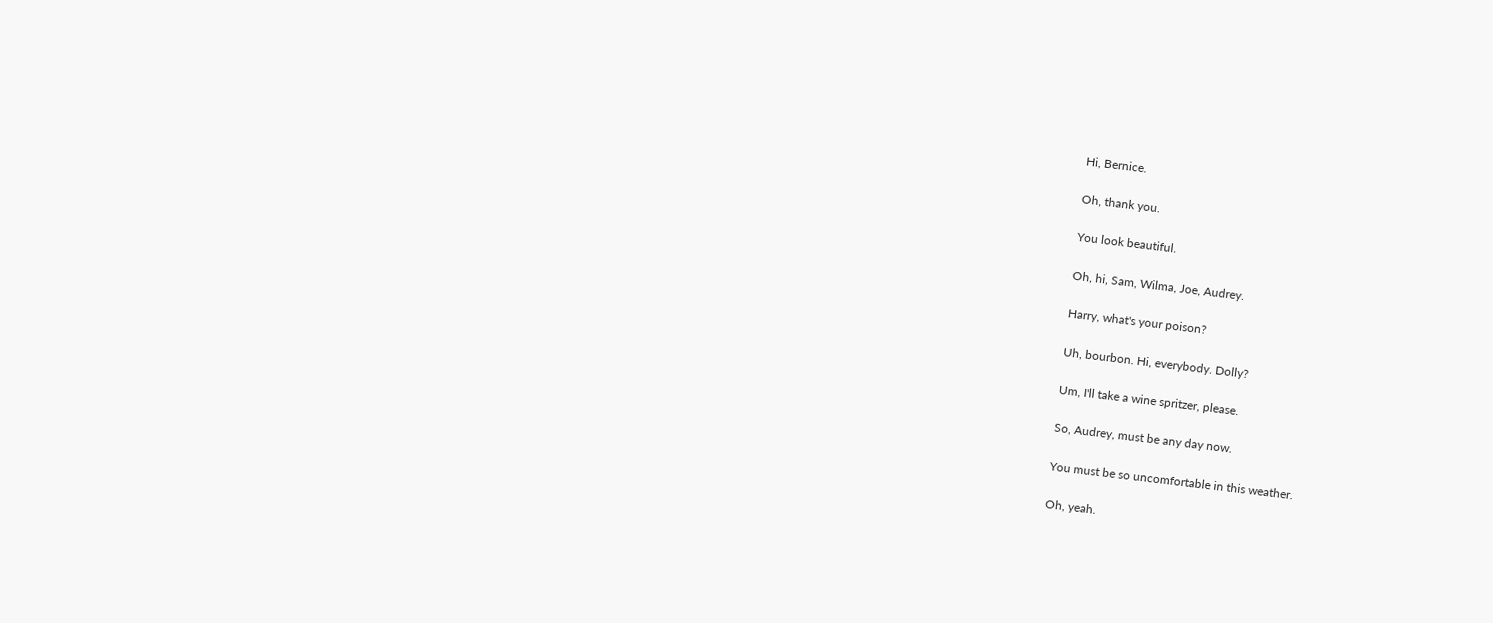Hi, Bernice.

Oh, thank you.

You look beautiful.

Oh, hi, Sam, Wilma, Joe, Audrey.

Harry, what's your poison?

Uh, bourbon. Hi, everybody. Dolly?

Um, I'll take a wine spritzer, please.

So, Audrey, must be any day now.

You must be so uncomfortable in this weather.

Oh, yeah.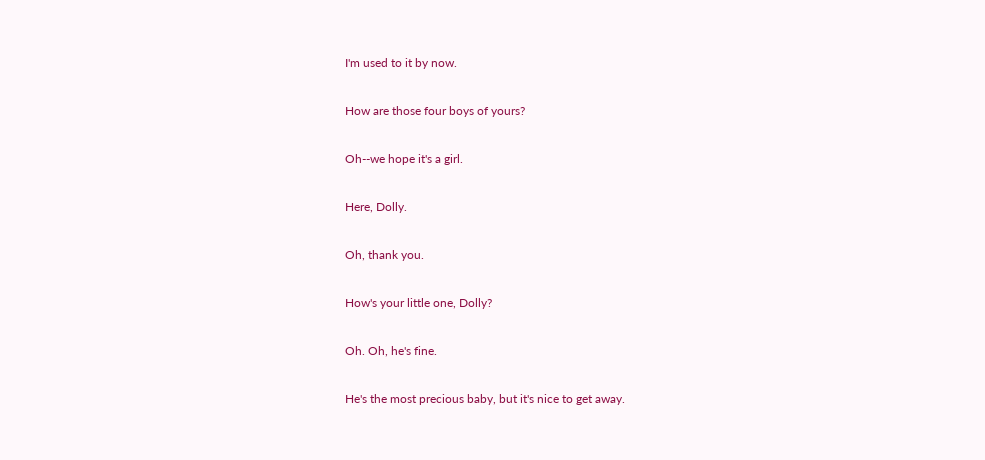I'm used to it by now.

How are those four boys of yours?

Oh--we hope it's a girl.

Here, Dolly.

Oh, thank you.

How's your little one, Dolly?

Oh. Oh, he's fine.

He's the most precious baby, but it's nice to get away.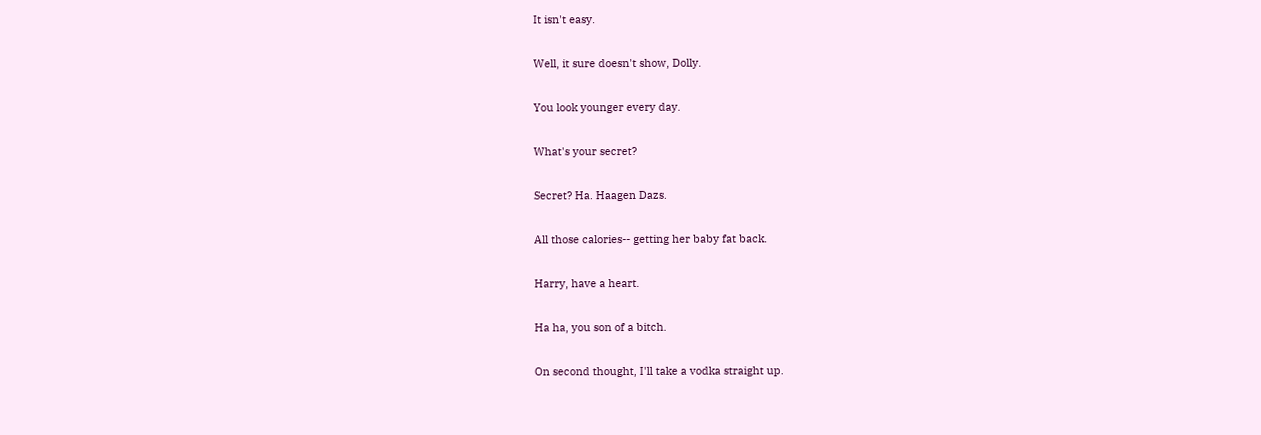It isn't easy.

Well, it sure doesn't show, Dolly.

You look younger every day.

What's your secret?

Secret? Ha. Haagen Dazs.

All those calories-- getting her baby fat back.

Harry, have a heart.

Ha ha, you son of a bitch.

On second thought, I'll take a vodka straight up.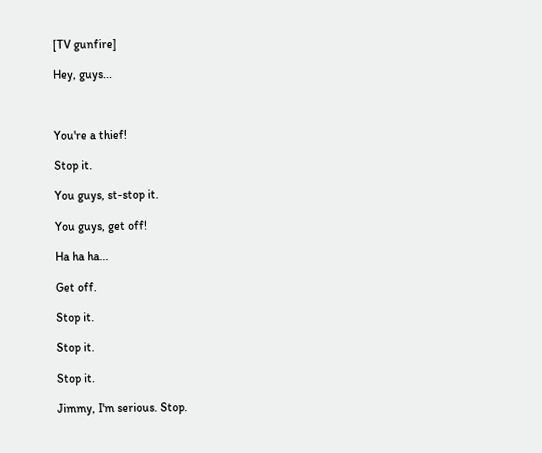[TV gunfire]

Hey, guys...



You're a thief!

Stop it.

You guys, st-stop it.

You guys, get off!

Ha ha ha...

Get off.

Stop it.

Stop it.

Stop it.

Jimmy, I'm serious. Stop.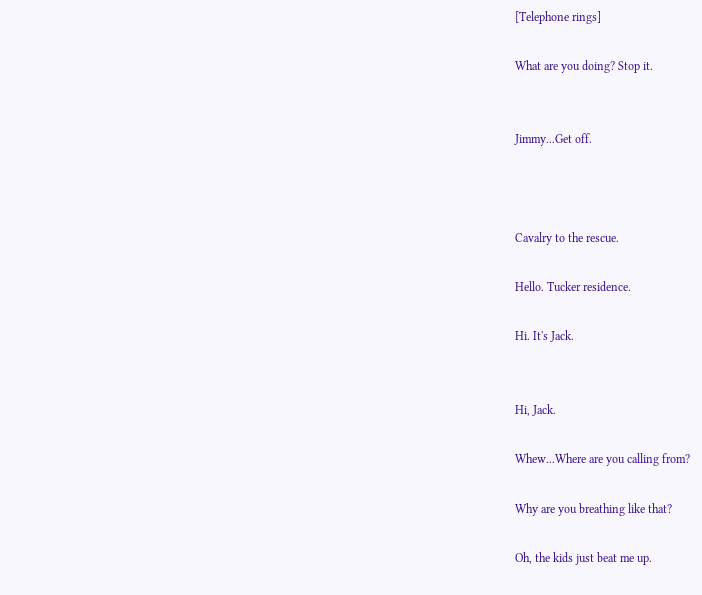[Telephone rings]

What are you doing? Stop it.


Jimmy...Get off.



Cavalry to the rescue.

Hello. Tucker residence.

Hi. It's Jack.


Hi, Jack.

Whew...Where are you calling from?

Why are you breathing like that?

Oh, the kids just beat me up.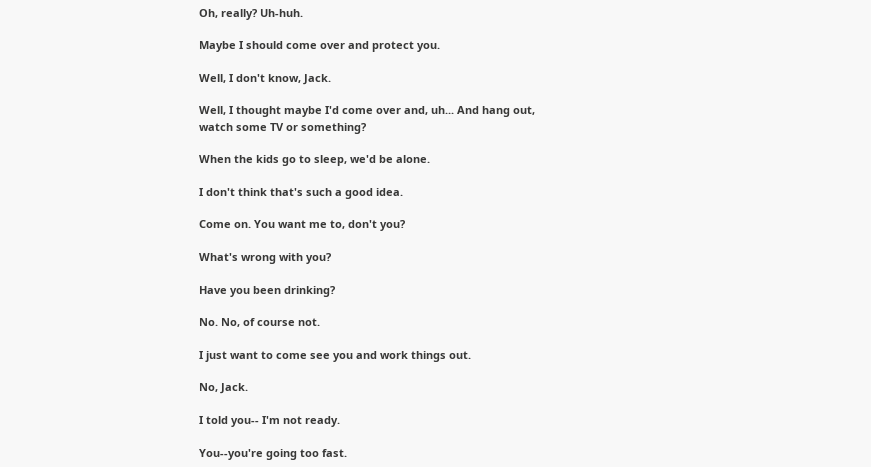Oh, really? Uh-huh.

Maybe I should come over and protect you.

Well, I don't know, Jack.

Well, I thought maybe I'd come over and, uh... And hang out, watch some TV or something?

When the kids go to sleep, we'd be alone.

I don't think that's such a good idea.

Come on. You want me to, don't you?

What's wrong with you?

Have you been drinking?

No. No, of course not.

I just want to come see you and work things out.

No, Jack.

I told you-- I'm not ready.

You--you're going too fast.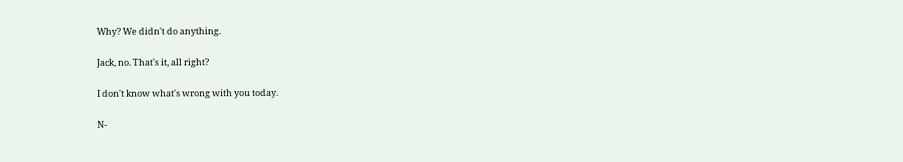Why? We didn't do anything.

Jack, no. That's it, all right?

I don't know what's wrong with you today.

N-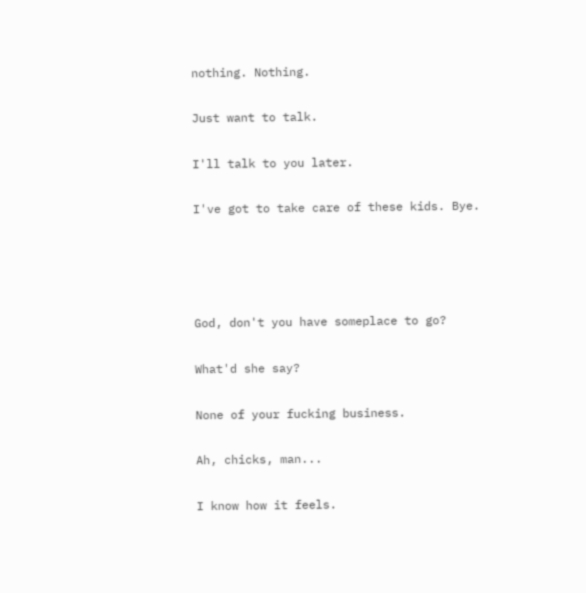nothing. Nothing.

Just want to talk.

I'll talk to you later.

I've got to take care of these kids. Bye.




God, don't you have someplace to go?

What'd she say?

None of your fucking business.

Ah, chicks, man...

I know how it feels.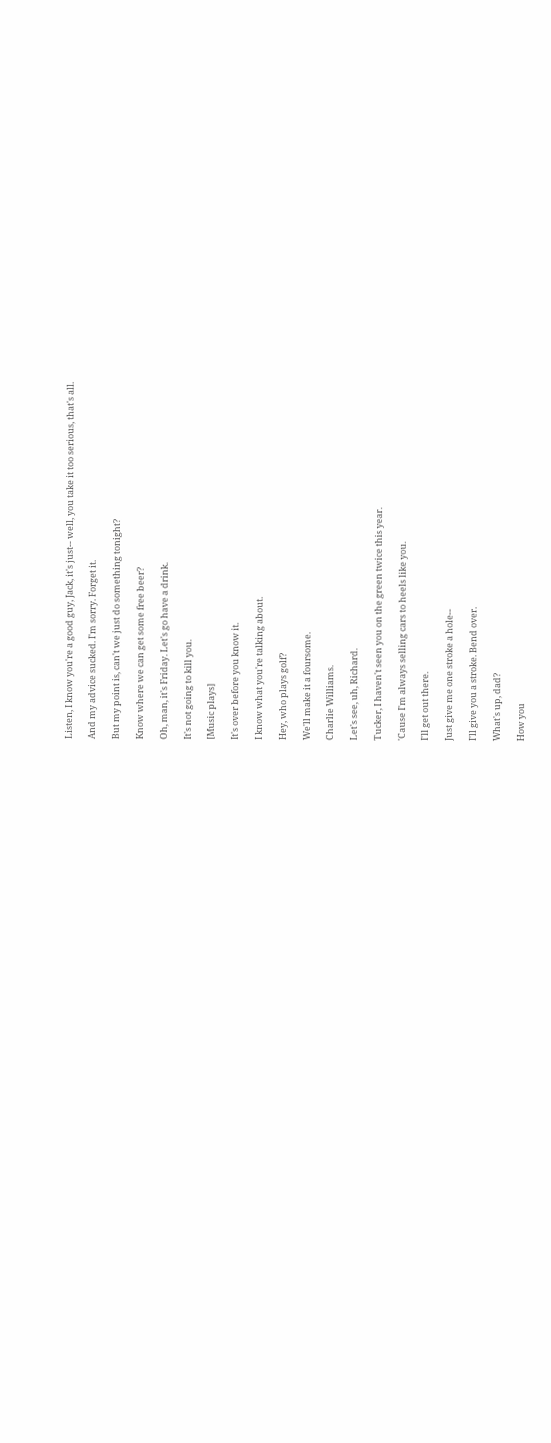Listen, I know you're a good guy, Jack, it's just-- well, you take it too serious, that's all.

And my advice sucked. I'm sorry. Forget it.

But my point is, can't we just do something tonight?

Know where we can get some free beer?

Oh, man, it's Friday. Let's go have a drink.

It's not going to kill you.

[Music plays]

It's over before you know it.

I know what you're talking about.

Hey, who plays golf?

We'll make it a foursome.

Charlie Williams.

Let's see, uh, Richard.

Tucker, I haven't seen you on the green twice this year.

'Cause I'm always selling cars to heels like you.

I'll get out there.

Just give me one stroke a hole--

I'll give you a stroke. Bend over.

What's up, dad?

How you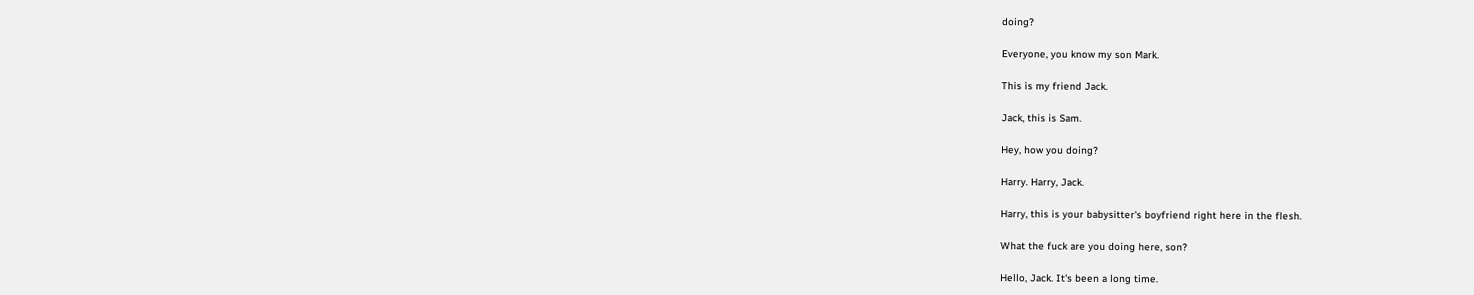doing?

Everyone, you know my son Mark.

This is my friend Jack.

Jack, this is Sam.

Hey, how you doing?

Harry. Harry, Jack.

Harry, this is your babysitter's boyfriend right here in the flesh.

What the fuck are you doing here, son?

Hello, Jack. It's been a long time.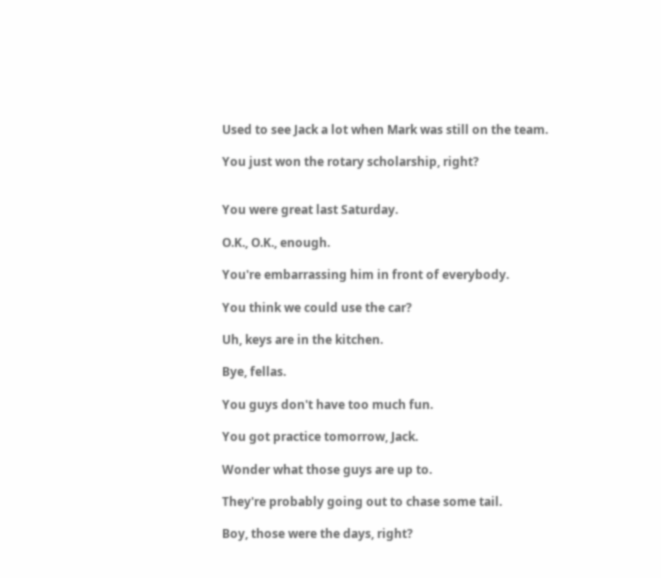Used to see Jack a lot when Mark was still on the team.

You just won the rotary scholarship, right?


You were great last Saturday.

O.K., O.K., enough.

You're embarrassing him in front of everybody.

You think we could use the car?

Uh, keys are in the kitchen.

Bye, fellas.

You guys don't have too much fun.

You got practice tomorrow, Jack.

Wonder what those guys are up to.

They're probably going out to chase some tail.

Boy, those were the days, right?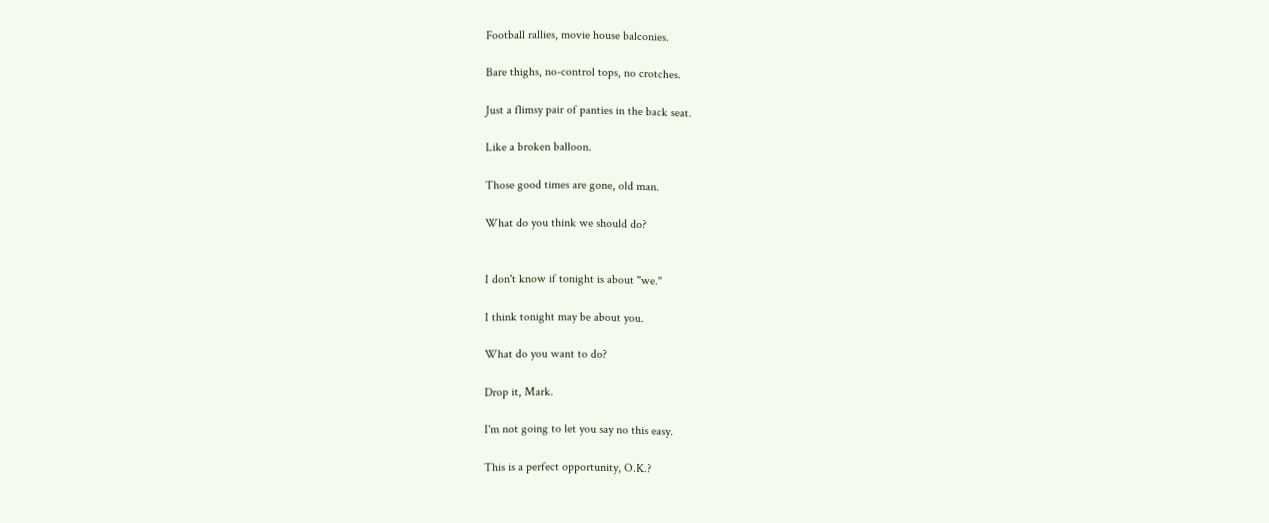Football rallies, movie house balconies.

Bare thighs, no-control tops, no crotches.

Just a flimsy pair of panties in the back seat.

Like a broken balloon.

Those good times are gone, old man.

What do you think we should do?


I don't know if tonight is about "we."

I think tonight may be about you.

What do you want to do?

Drop it, Mark.

I'm not going to let you say no this easy.

This is a perfect opportunity, O.K.?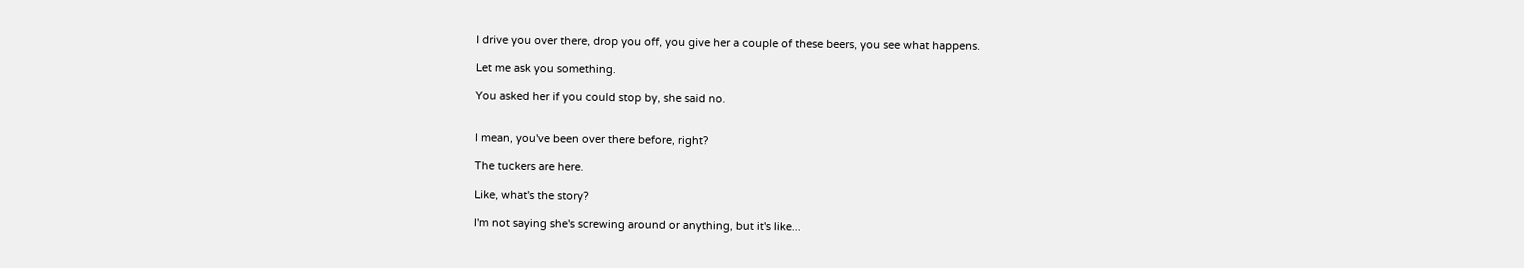I drive you over there, drop you off, you give her a couple of these beers, you see what happens.

Let me ask you something.

You asked her if you could stop by, she said no.


I mean, you've been over there before, right?

The tuckers are here.

Like, what's the story?

I'm not saying she's screwing around or anything, but it's like...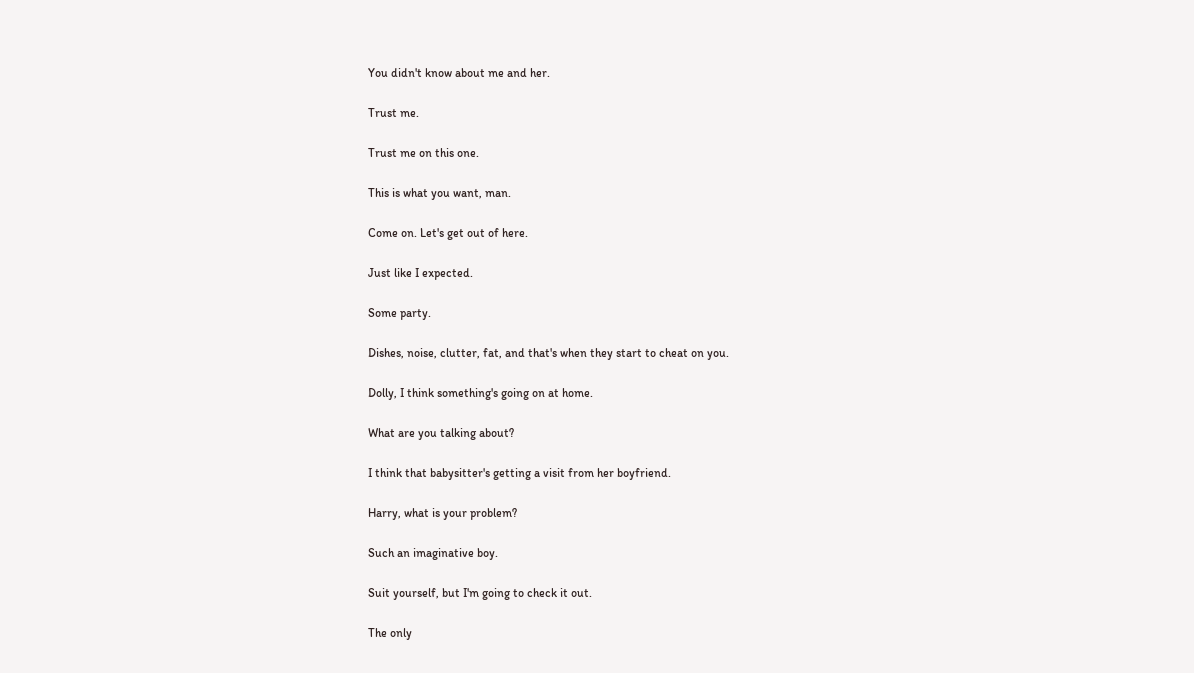You didn't know about me and her.

Trust me.

Trust me on this one.

This is what you want, man.

Come on. Let's get out of here.

Just like I expected.

Some party.

Dishes, noise, clutter, fat, and that's when they start to cheat on you.

Dolly, I think something's going on at home.

What are you talking about?

I think that babysitter's getting a visit from her boyfriend.

Harry, what is your problem?

Such an imaginative boy.

Suit yourself, but I'm going to check it out.

The only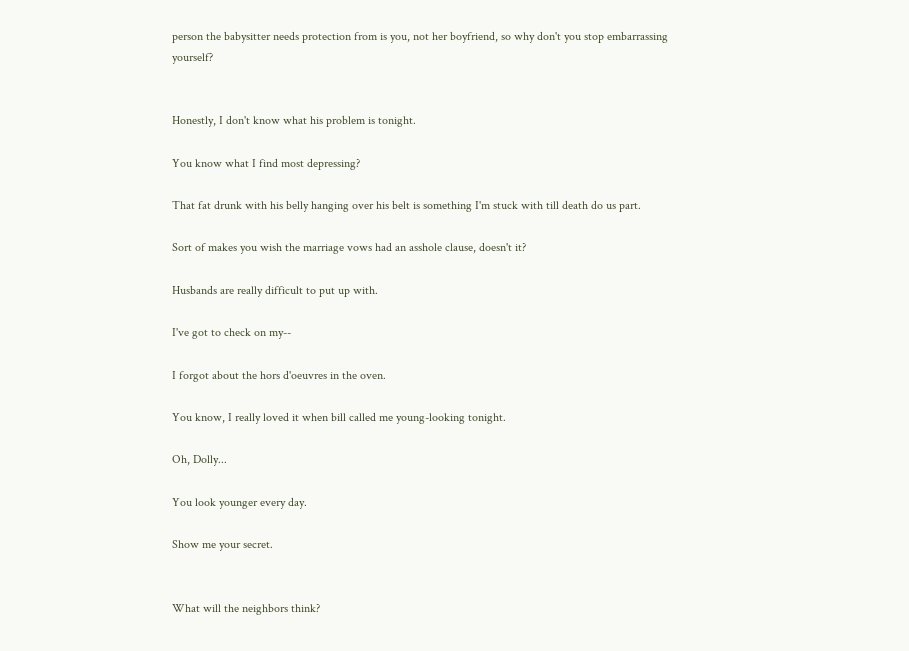person the babysitter needs protection from is you, not her boyfriend, so why don't you stop embarrassing yourself?


Honestly, I don't know what his problem is tonight.

You know what I find most depressing?

That fat drunk with his belly hanging over his belt is something I'm stuck with till death do us part.

Sort of makes you wish the marriage vows had an asshole clause, doesn't it?

Husbands are really difficult to put up with.

I've got to check on my--

I forgot about the hors d'oeuvres in the oven.

You know, I really loved it when bill called me young-looking tonight.

Oh, Dolly...

You look younger every day.

Show me your secret.


What will the neighbors think?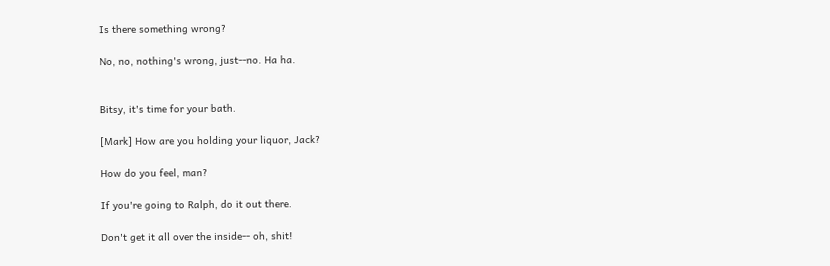Is there something wrong?

No, no, nothing's wrong, just--no. Ha ha.


Bitsy, it's time for your bath.

[Mark] How are you holding your liquor, Jack?

How do you feel, man?

If you're going to Ralph, do it out there.

Don't get it all over the inside-- oh, shit!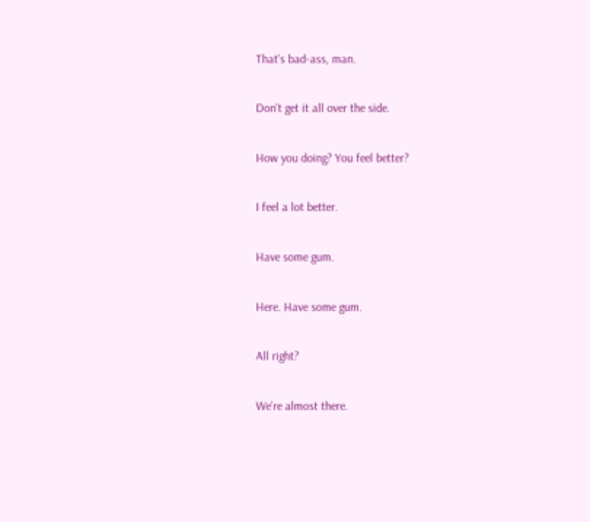That's bad-ass, man.

Don't get it all over the side.

How you doing? You feel better?

I feel a lot better.

Have some gum.

Here. Have some gum.

All right?

We're almost there.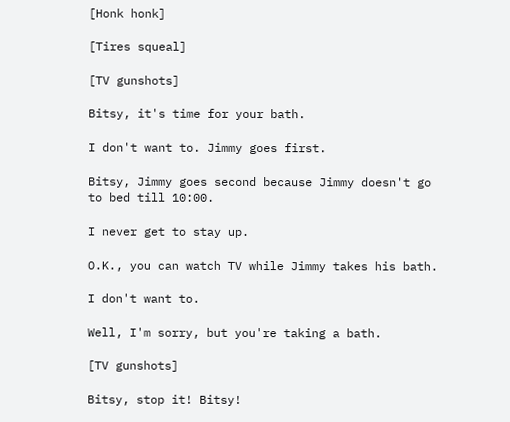[Honk honk]

[Tires squeal]

[TV gunshots]

Bitsy, it's time for your bath.

I don't want to. Jimmy goes first.

Bitsy, Jimmy goes second because Jimmy doesn't go to bed till 10:00.

I never get to stay up.

O.K., you can watch TV while Jimmy takes his bath.

I don't want to.

Well, I'm sorry, but you're taking a bath.

[TV gunshots]

Bitsy, stop it! Bitsy!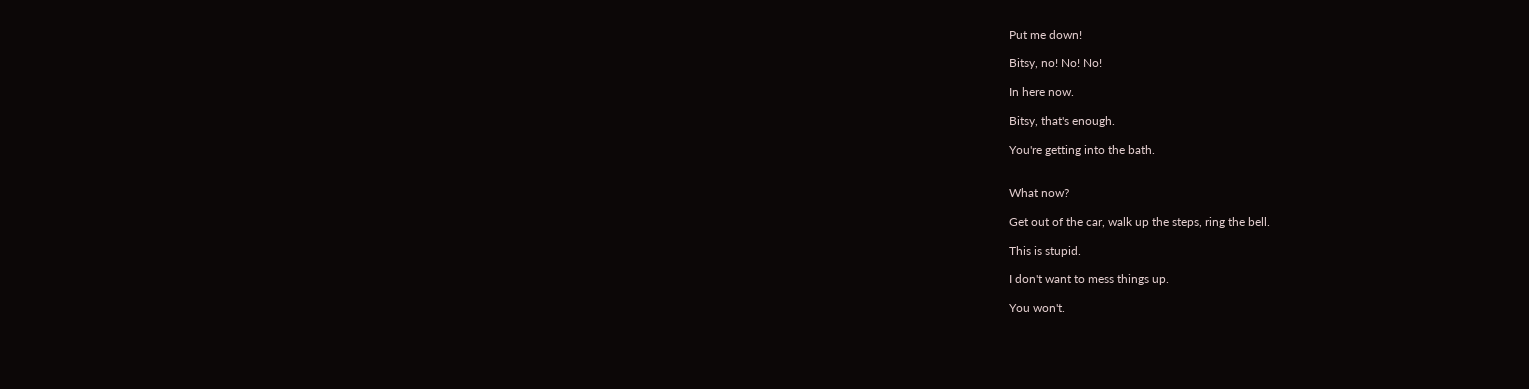Put me down!

Bitsy, no! No! No!

In here now.

Bitsy, that's enough.

You're getting into the bath.


What now?

Get out of the car, walk up the steps, ring the bell.

This is stupid.

I don't want to mess things up.

You won't.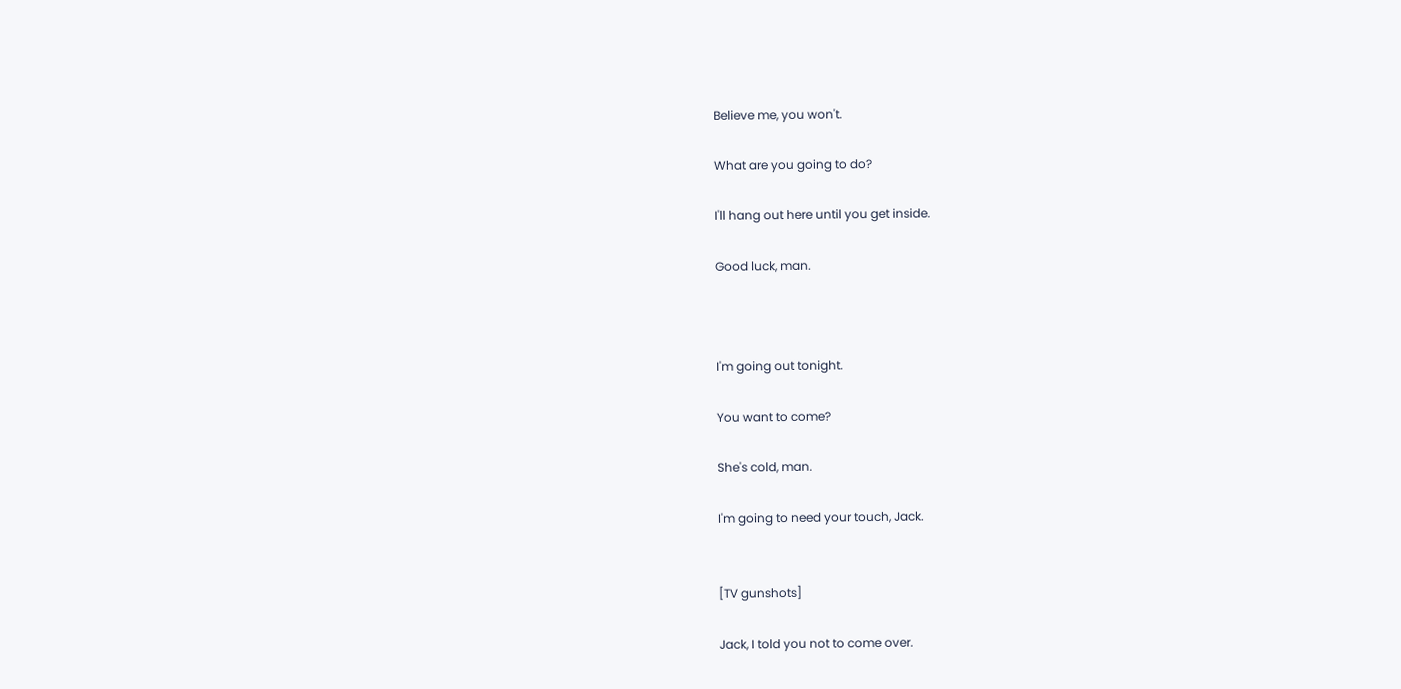Believe me, you won't.

What are you going to do?

I'll hang out here until you get inside.

Good luck, man.



I'm going out tonight.

You want to come?

She's cold, man.

I'm going to need your touch, Jack.


[TV gunshots]

Jack, I told you not to come over.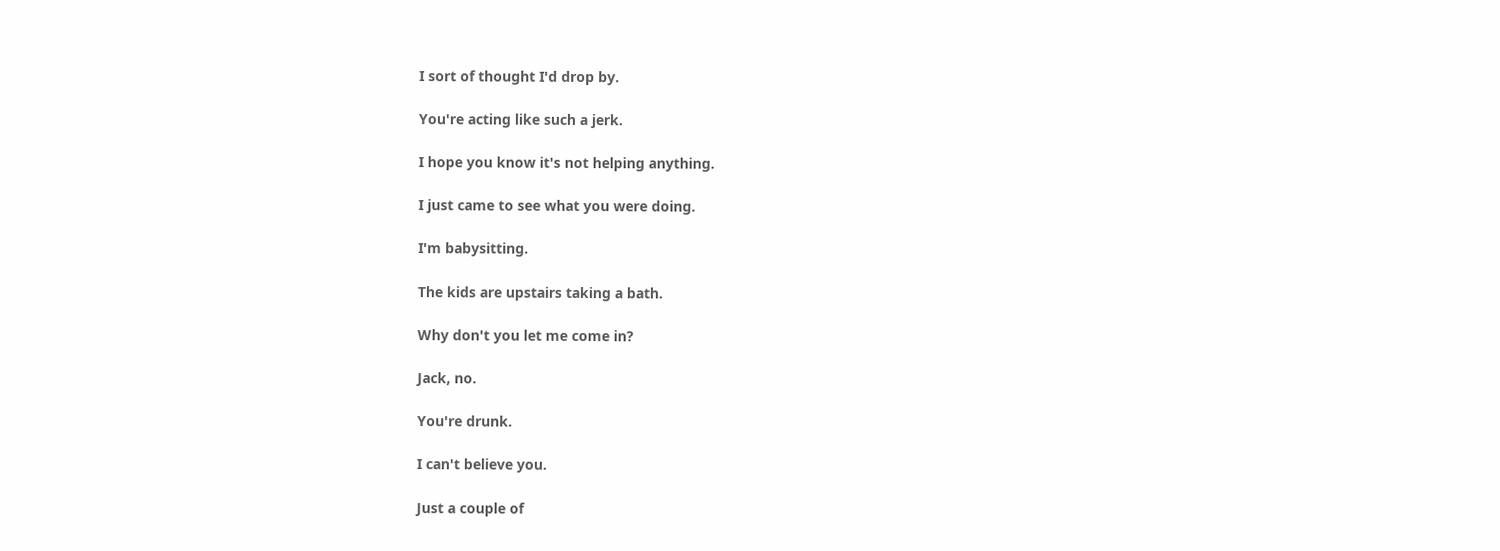I sort of thought I'd drop by.

You're acting like such a jerk.

I hope you know it's not helping anything.

I just came to see what you were doing.

I'm babysitting.

The kids are upstairs taking a bath.

Why don't you let me come in?

Jack, no.

You're drunk.

I can't believe you.

Just a couple of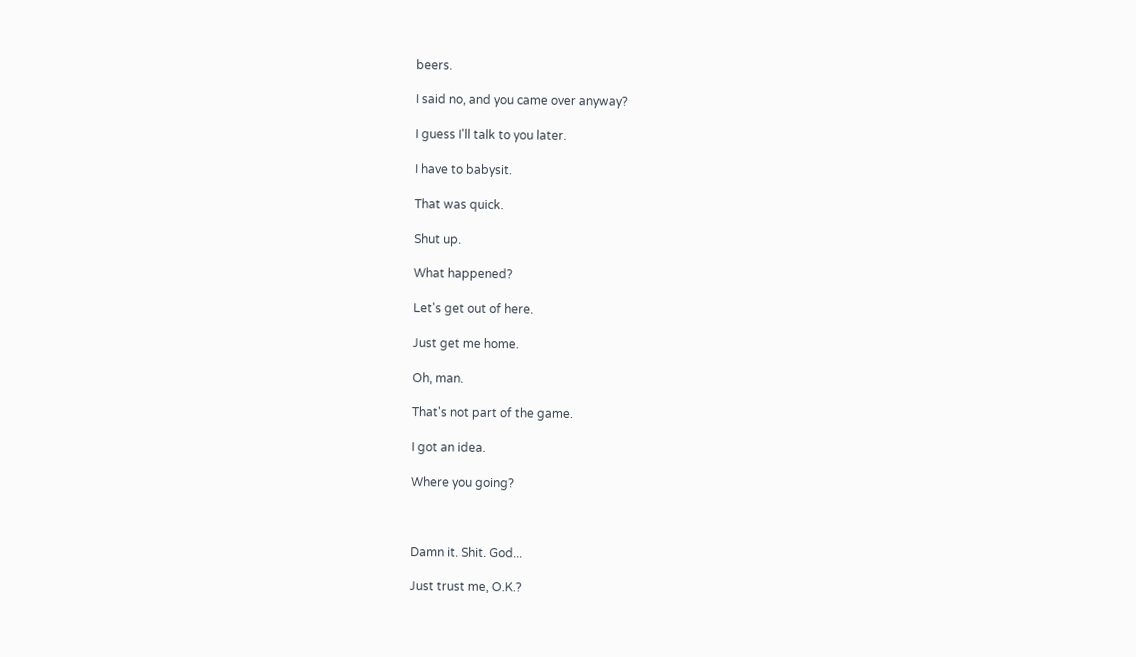beers.

I said no, and you came over anyway?

I guess I'll talk to you later.

I have to babysit.

That was quick.

Shut up.

What happened?

Let's get out of here.

Just get me home.

Oh, man.

That's not part of the game.

I got an idea.

Where you going?



Damn it. Shit. God...

Just trust me, O.K.?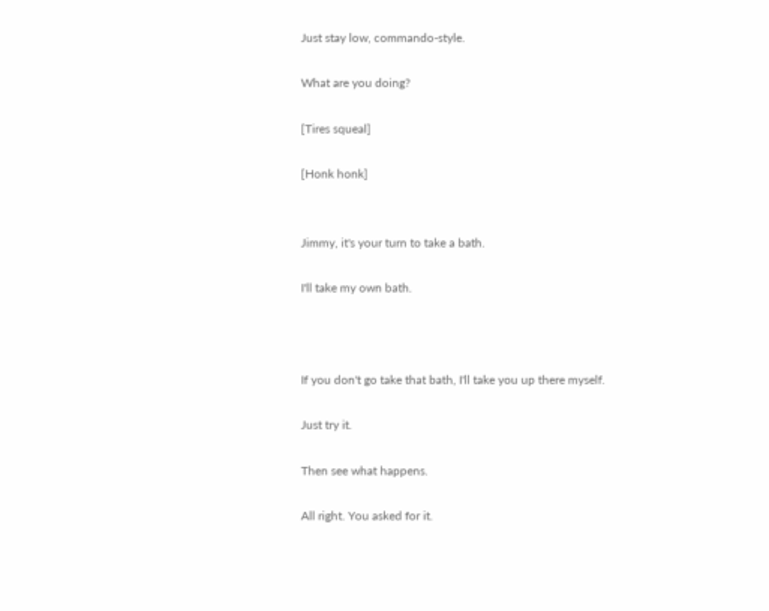Just stay low, commando-style.

What are you doing?

[Tires squeal]

[Honk honk]


Jimmy, it's your turn to take a bath.

I'll take my own bath.



If you don't go take that bath, I'll take you up there myself.

Just try it.

Then see what happens.

All right. You asked for it.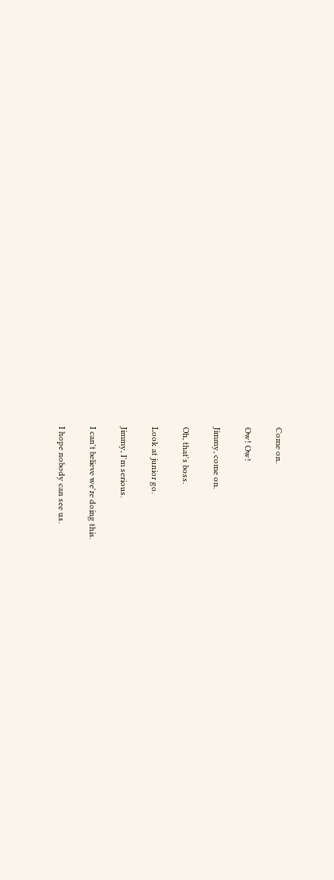Come on.

Ow! Ow!

Jimmy, come on.

Oh, that's boss.

Look at junior go.

Jimmy, I'm serious.

I can't believe we're doing this.

I hope nobody can see us.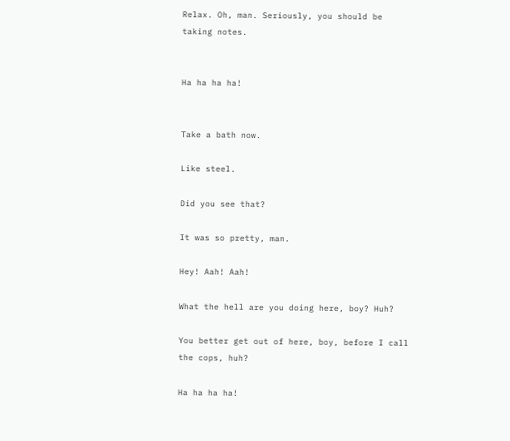Relax. Oh, man. Seriously, you should be taking notes.


Ha ha ha ha!


Take a bath now.

Like steel.

Did you see that?

It was so pretty, man.

Hey! Aah! Aah!

What the hell are you doing here, boy? Huh?

You better get out of here, boy, before I call the cops, huh?

Ha ha ha ha!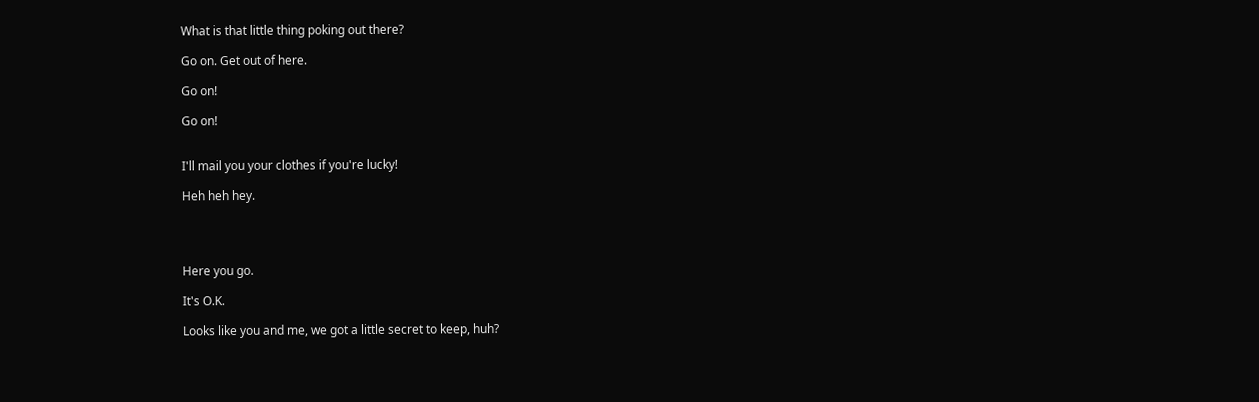What is that little thing poking out there?

Go on. Get out of here.

Go on!

Go on!


I'll mail you your clothes if you're lucky!

Heh heh hey.




Here you go.

It's O.K.

Looks like you and me, we got a little secret to keep, huh?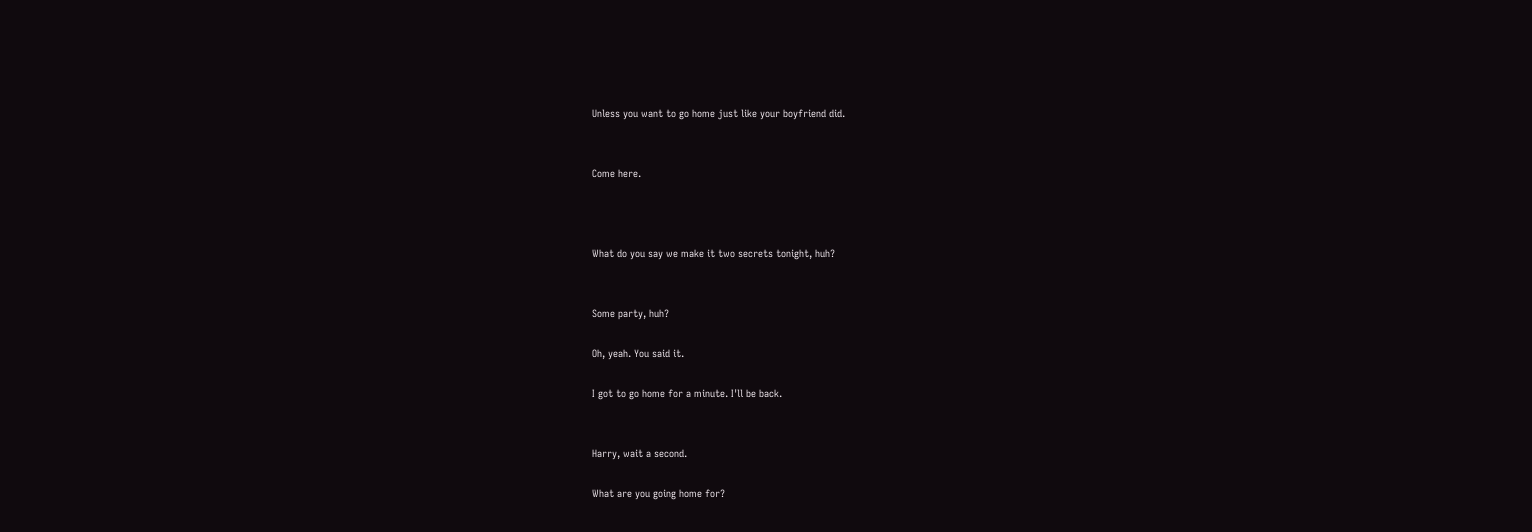Unless you want to go home just like your boyfriend did.


Come here.



What do you say we make it two secrets tonight, huh?


Some party, huh?

Oh, yeah. You said it.

I got to go home for a minute. I'll be back.


Harry, wait a second.

What are you going home for?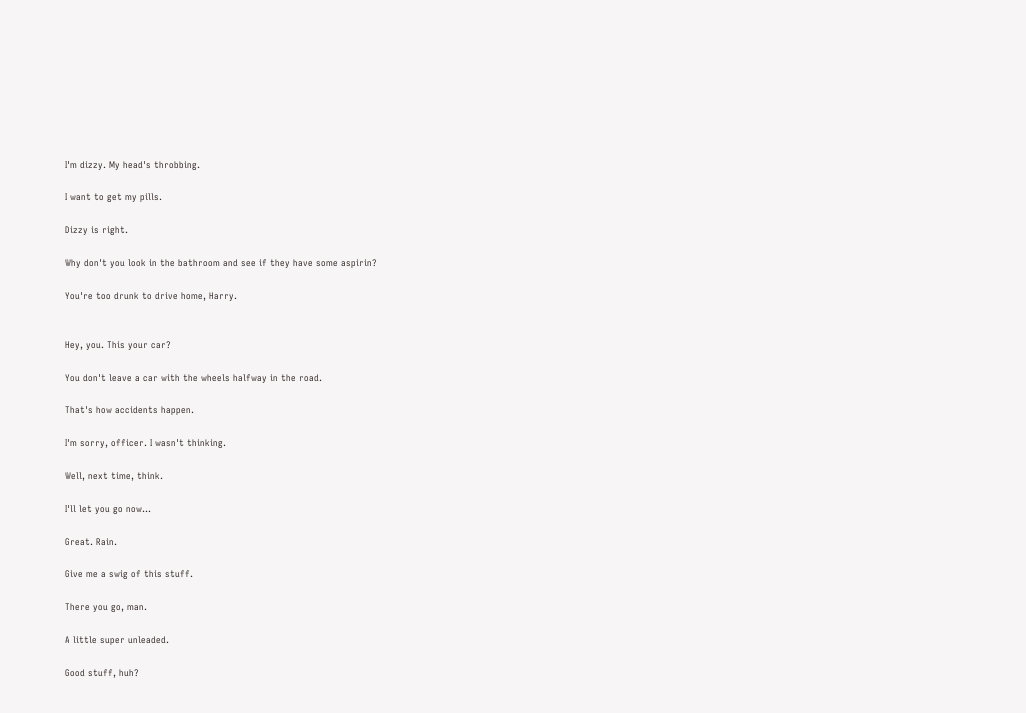I'm dizzy. My head's throbbing.

I want to get my pills.

Dizzy is right.

Why don't you look in the bathroom and see if they have some aspirin?

You're too drunk to drive home, Harry.


Hey, you. This your car?

You don't leave a car with the wheels halfway in the road.

That's how accidents happen.

I'm sorry, officer. I wasn't thinking.

Well, next time, think.

I'll let you go now...

Great. Rain.

Give me a swig of this stuff.

There you go, man.

A little super unleaded.

Good stuff, huh?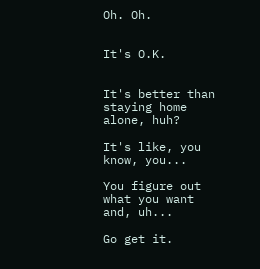Oh. Oh.


It's O.K.


It's better than staying home alone, huh?

It's like, you know, you...

You figure out what you want and, uh...

Go get it.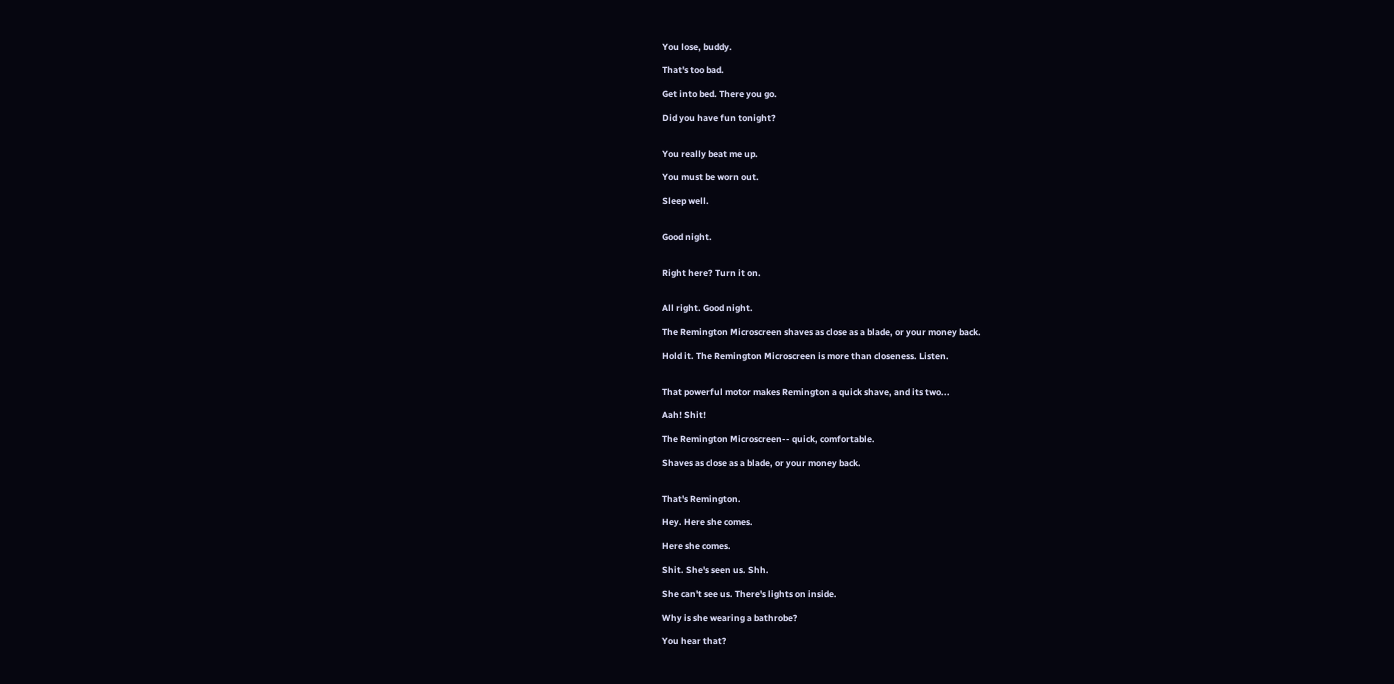You lose, buddy.

That's too bad.

Get into bed. There you go.

Did you have fun tonight?


You really beat me up.

You must be worn out.

Sleep well.


Good night.


Right here? Turn it on.


All right. Good night.

The Remington Microscreen shaves as close as a blade, or your money back.

Hold it. The Remington Microscreen is more than closeness. Listen.


That powerful motor makes Remington a quick shave, and its two...

Aah! Shit!

The Remington Microscreen-- quick, comfortable.

Shaves as close as a blade, or your money back.


That's Remington.

Hey. Here she comes.

Here she comes.

Shit. She's seen us. Shh.

She can't see us. There's lights on inside.

Why is she wearing a bathrobe?

You hear that?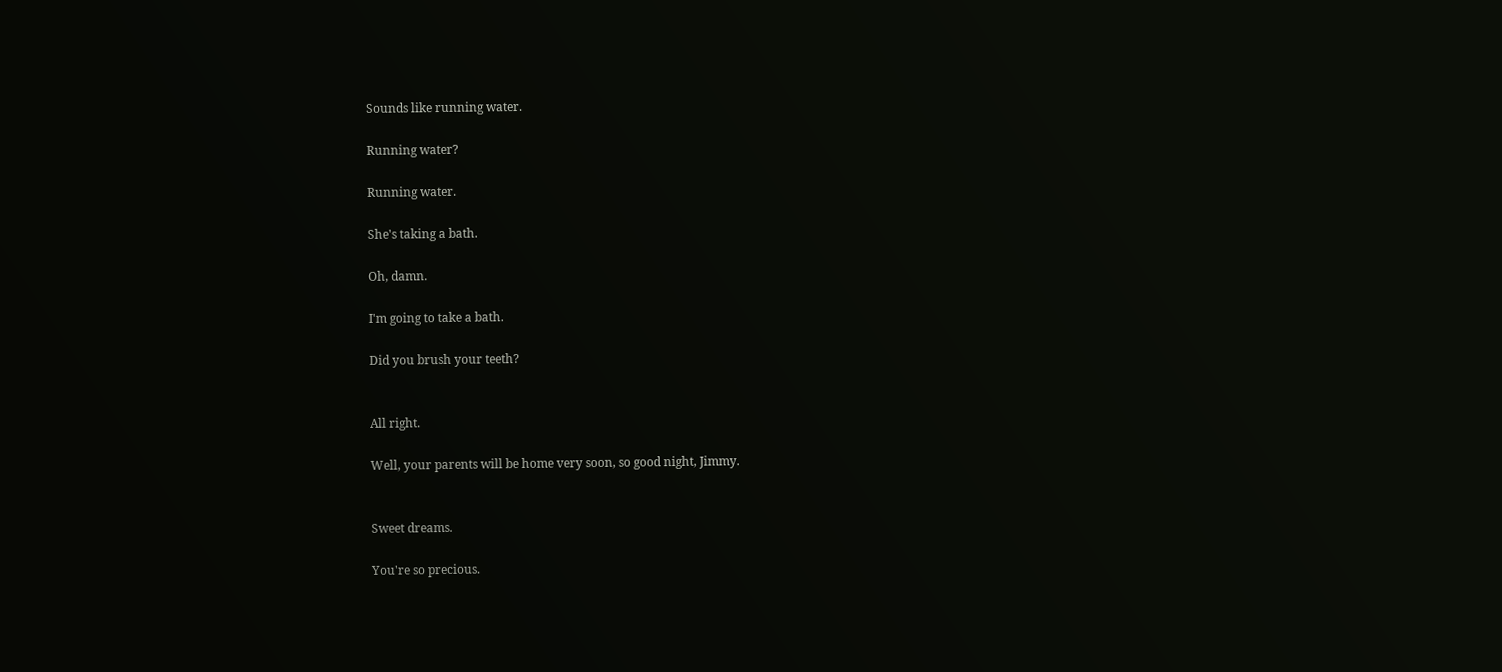Sounds like running water.

Running water?

Running water.

She's taking a bath.

Oh, damn.

I'm going to take a bath.

Did you brush your teeth?


All right.

Well, your parents will be home very soon, so good night, Jimmy.


Sweet dreams.

You're so precious.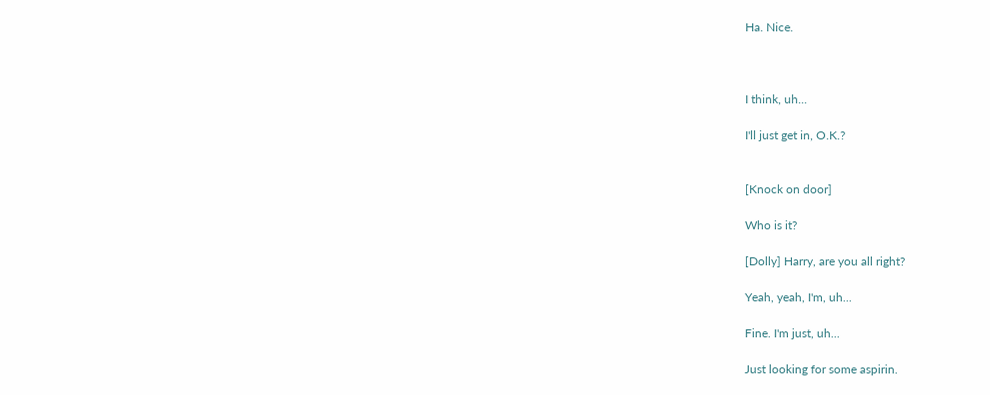Ha. Nice.



I think, uh...

I'll just get in, O.K.?


[Knock on door]

Who is it?

[Dolly] Harry, are you all right?

Yeah, yeah, I'm, uh...

Fine. I'm just, uh...

Just looking for some aspirin.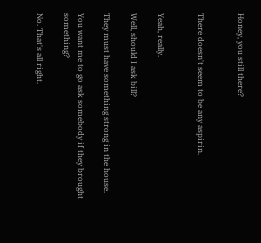Honey, you still there?


There doesn't seem to be any aspirin.


Yeah, really.

Well, should I ask bill?

They must have something strong in the house.

You want me to go ask somebody if they brought something?

No. That's all right.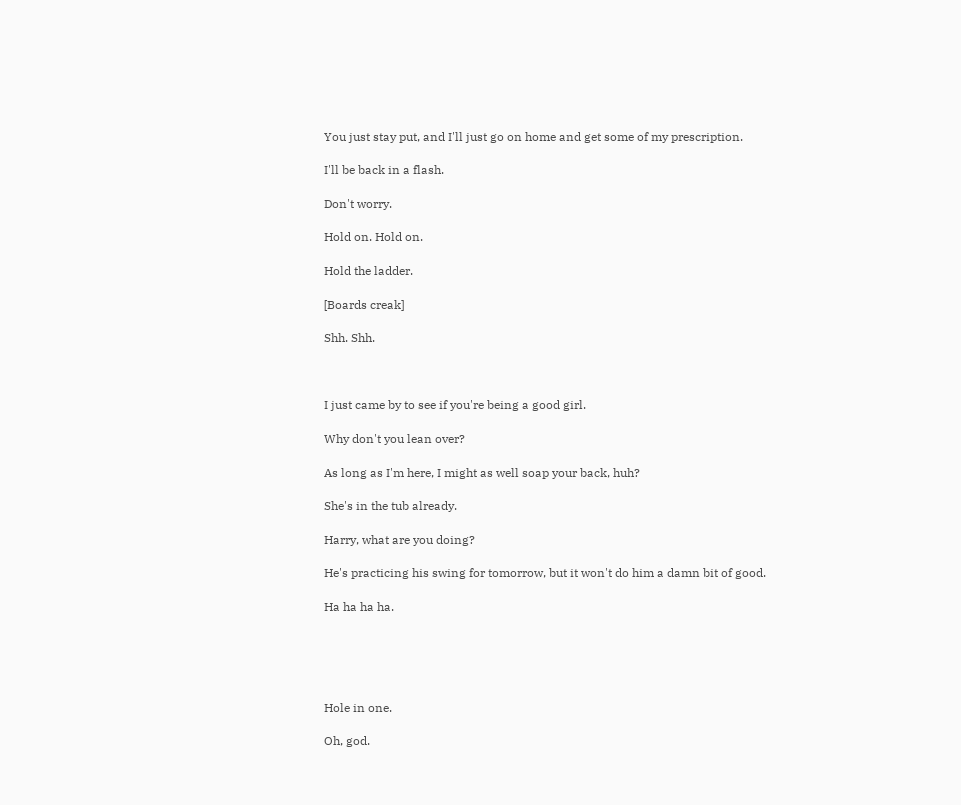You just stay put, and I'll just go on home and get some of my prescription.

I'll be back in a flash.

Don't worry.

Hold on. Hold on.

Hold the ladder.

[Boards creak]

Shh. Shh.



I just came by to see if you're being a good girl.

Why don't you lean over?

As long as I'm here, I might as well soap your back, huh?

She's in the tub already.

Harry, what are you doing?

He's practicing his swing for tomorrow, but it won't do him a damn bit of good.

Ha ha ha ha.





Hole in one.

Oh, god.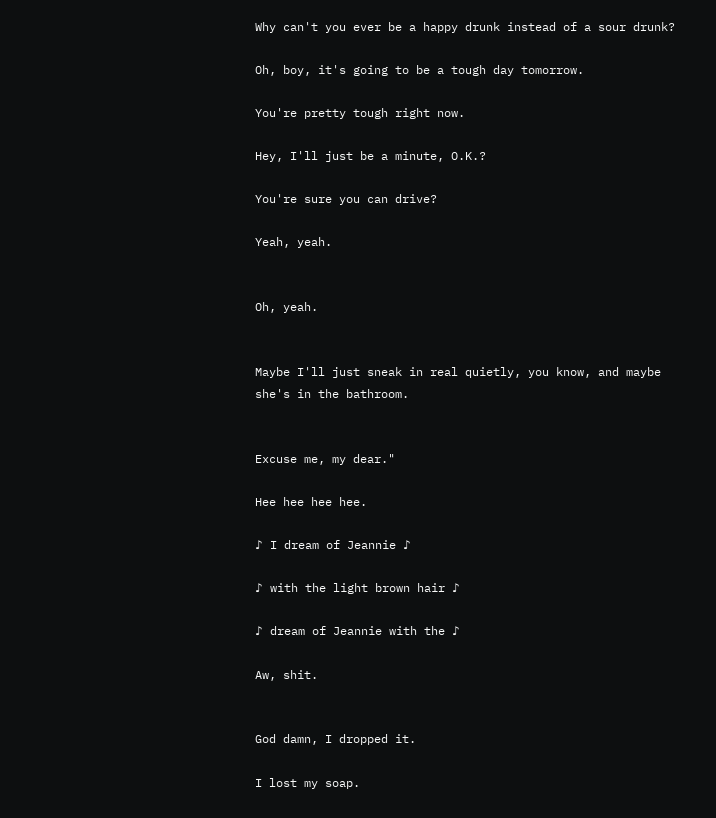Why can't you ever be a happy drunk instead of a sour drunk?

Oh, boy, it's going to be a tough day tomorrow.

You're pretty tough right now.

Hey, I'll just be a minute, O.K.?

You're sure you can drive?

Yeah, yeah.


Oh, yeah.


Maybe I'll just sneak in real quietly, you know, and maybe she's in the bathroom.


Excuse me, my dear."

Hee hee hee hee.

♪ I dream of Jeannie ♪

♪ with the light brown hair ♪

♪ dream of Jeannie with the ♪

Aw, shit.


God damn, I dropped it.

I lost my soap.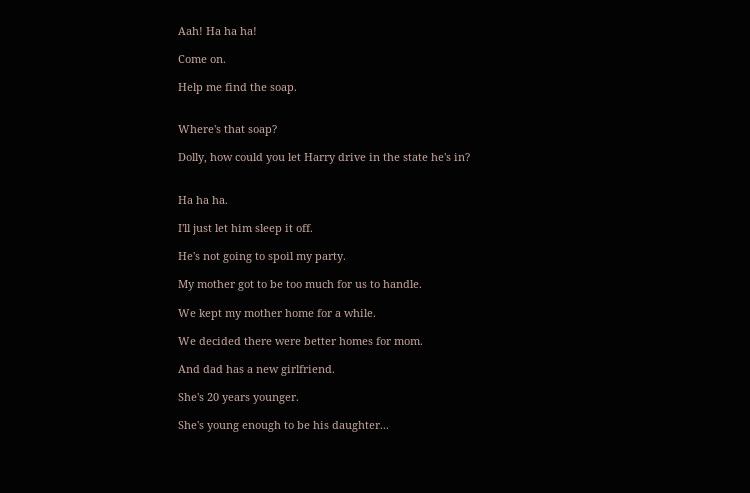Aah! Ha ha ha!

Come on.

Help me find the soap.


Where's that soap?

Dolly, how could you let Harry drive in the state he's in?


Ha ha ha.

I'll just let him sleep it off.

He's not going to spoil my party.

My mother got to be too much for us to handle.

We kept my mother home for a while.

We decided there were better homes for mom.

And dad has a new girlfriend.

She's 20 years younger.

She's young enough to be his daughter...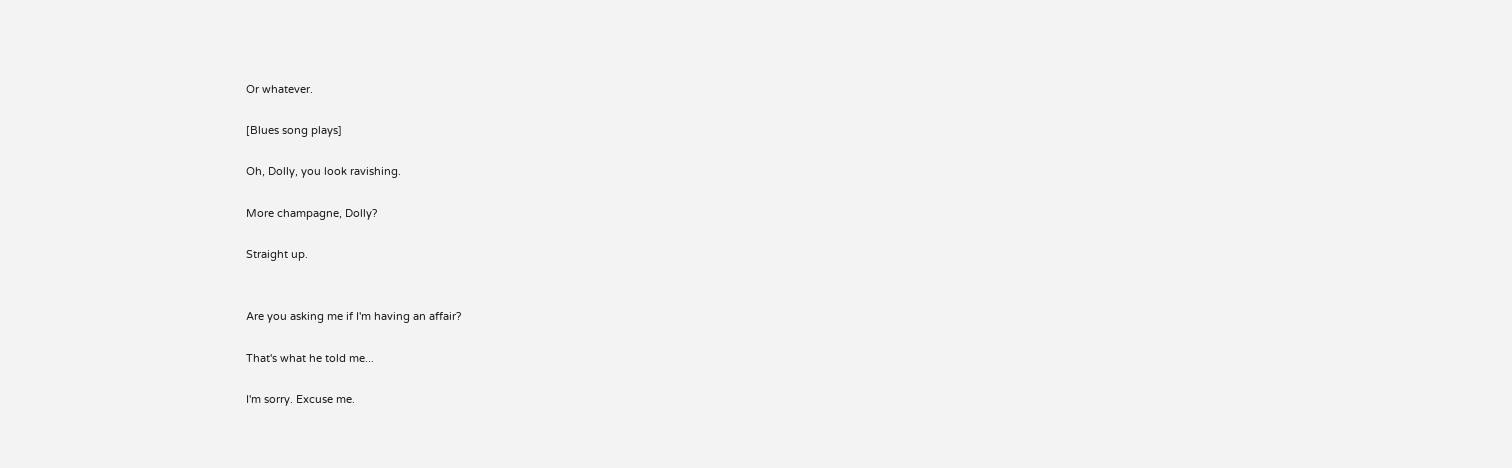Or whatever.

[Blues song plays]

Oh, Dolly, you look ravishing.

More champagne, Dolly?

Straight up.


Are you asking me if I'm having an affair?

That's what he told me...

I'm sorry. Excuse me.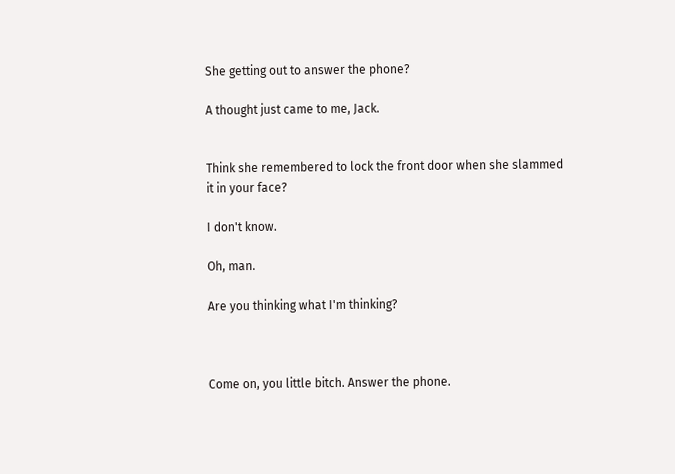She getting out to answer the phone?

A thought just came to me, Jack.


Think she remembered to lock the front door when she slammed it in your face?

I don't know.

Oh, man.

Are you thinking what I'm thinking?



Come on, you little bitch. Answer the phone.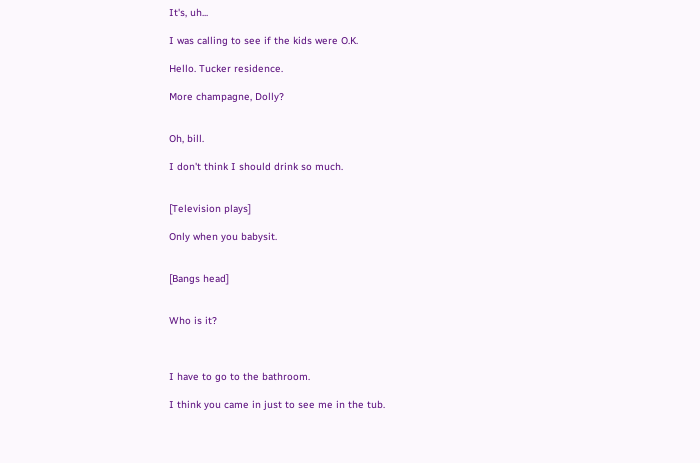It's, uh...

I was calling to see if the kids were O.K.

Hello. Tucker residence.

More champagne, Dolly?


Oh, bill.

I don't think I should drink so much.


[Television plays]

Only when you babysit.


[Bangs head]


Who is it?



I have to go to the bathroom.

I think you came in just to see me in the tub.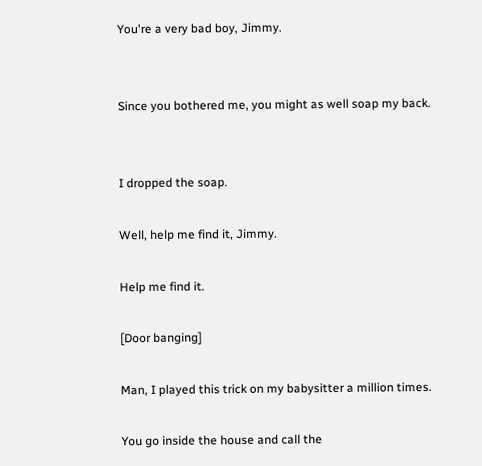You're a very bad boy, Jimmy.


Since you bothered me, you might as well soap my back.


I dropped the soap.

Well, help me find it, Jimmy.

Help me find it.

[Door banging]

Man, I played this trick on my babysitter a million times.

You go inside the house and call the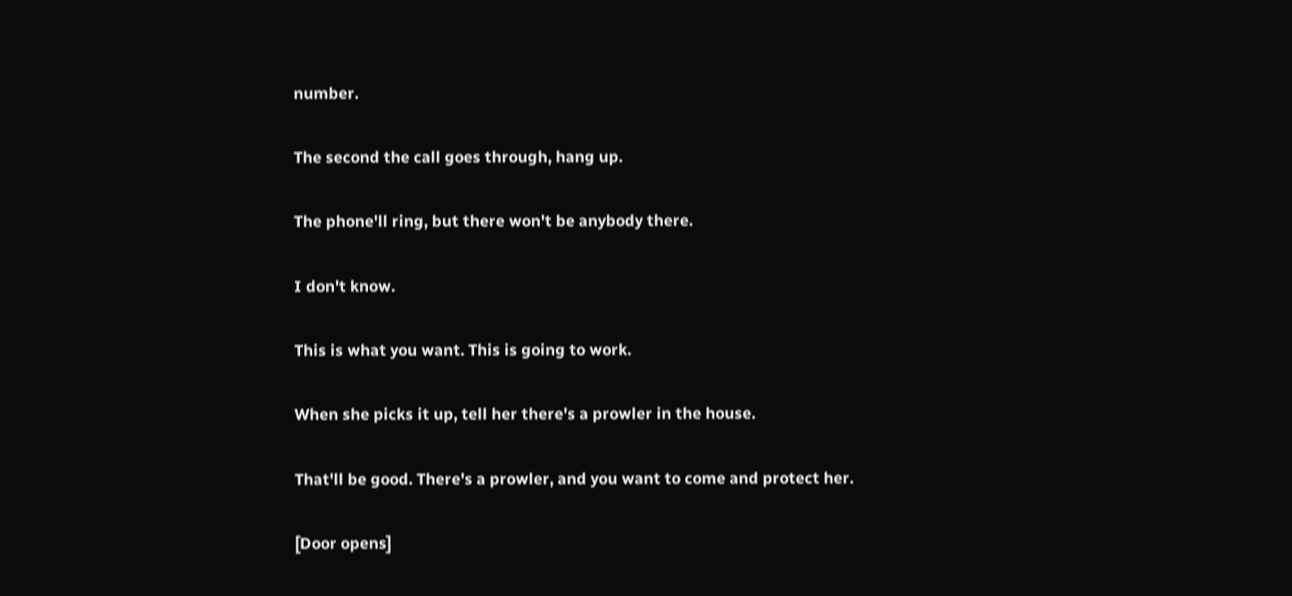number.

The second the call goes through, hang up.

The phone'll ring, but there won't be anybody there.

I don't know.

This is what you want. This is going to work.

When she picks it up, tell her there's a prowler in the house.

That'll be good. There's a prowler, and you want to come and protect her.

[Door opens]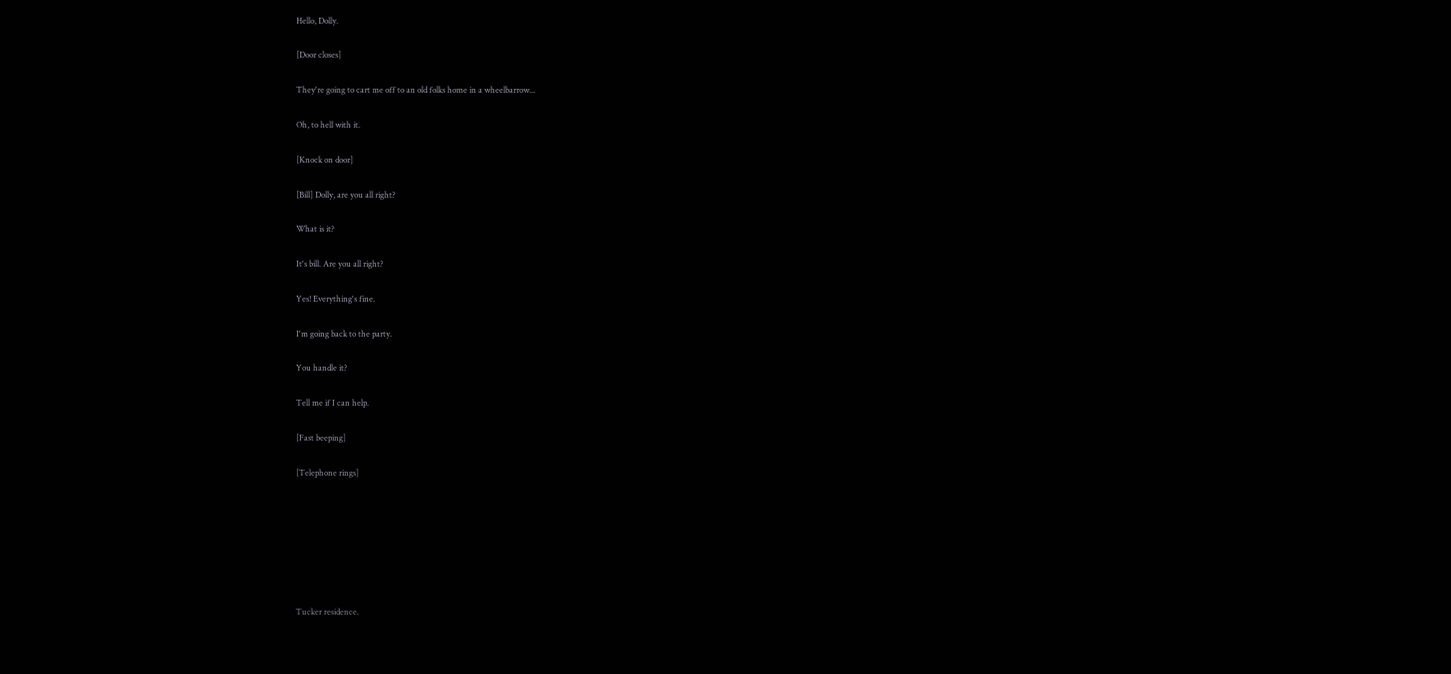Hello, Dolly.

[Door closes]

They're going to cart me off to an old folks home in a wheelbarrow...

Oh, to hell with it.

[Knock on door]

[Bill] Dolly, are you all right?

What is it?

It's bill. Are you all right?

Yes! Everything's fine.

I'm going back to the party.

You handle it?

Tell me if I can help.

[Fast beeping]

[Telephone rings]







Tucker residence.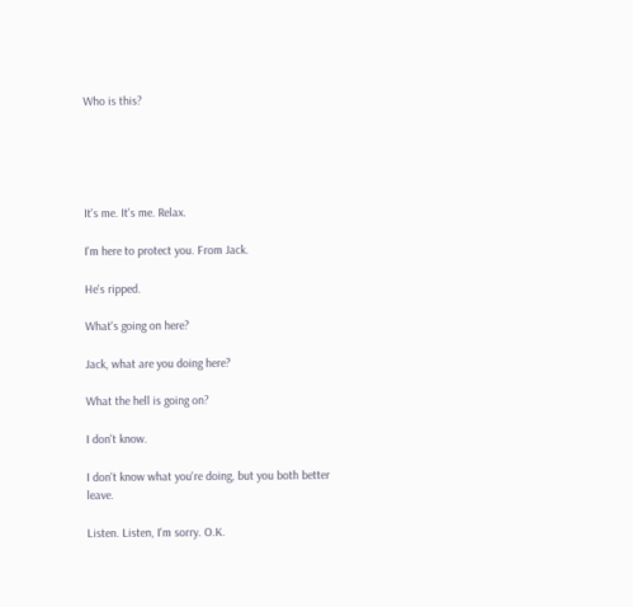Who is this?





It's me. It's me. Relax.

I'm here to protect you. From Jack.

He's ripped.

What's going on here?

Jack, what are you doing here?

What the hell is going on?

I don't know.

I don't know what you're doing, but you both better leave.

Listen. Listen, I'm sorry. O.K.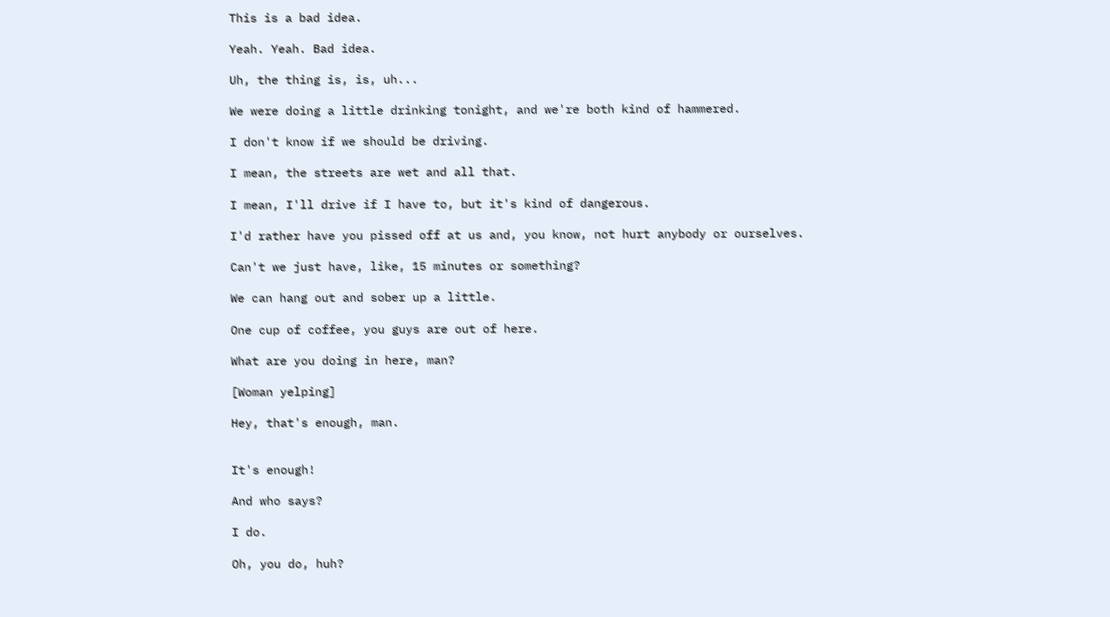This is a bad idea.

Yeah. Yeah. Bad idea.

Uh, the thing is, is, uh...

We were doing a little drinking tonight, and we're both kind of hammered.

I don't know if we should be driving.

I mean, the streets are wet and all that.

I mean, I'll drive if I have to, but it's kind of dangerous.

I'd rather have you pissed off at us and, you know, not hurt anybody or ourselves.

Can't we just have, like, 15 minutes or something?

We can hang out and sober up a little.

One cup of coffee, you guys are out of here.

What are you doing in here, man?

[Woman yelping]

Hey, that's enough, man.


It's enough!

And who says?

I do.

Oh, you do, huh?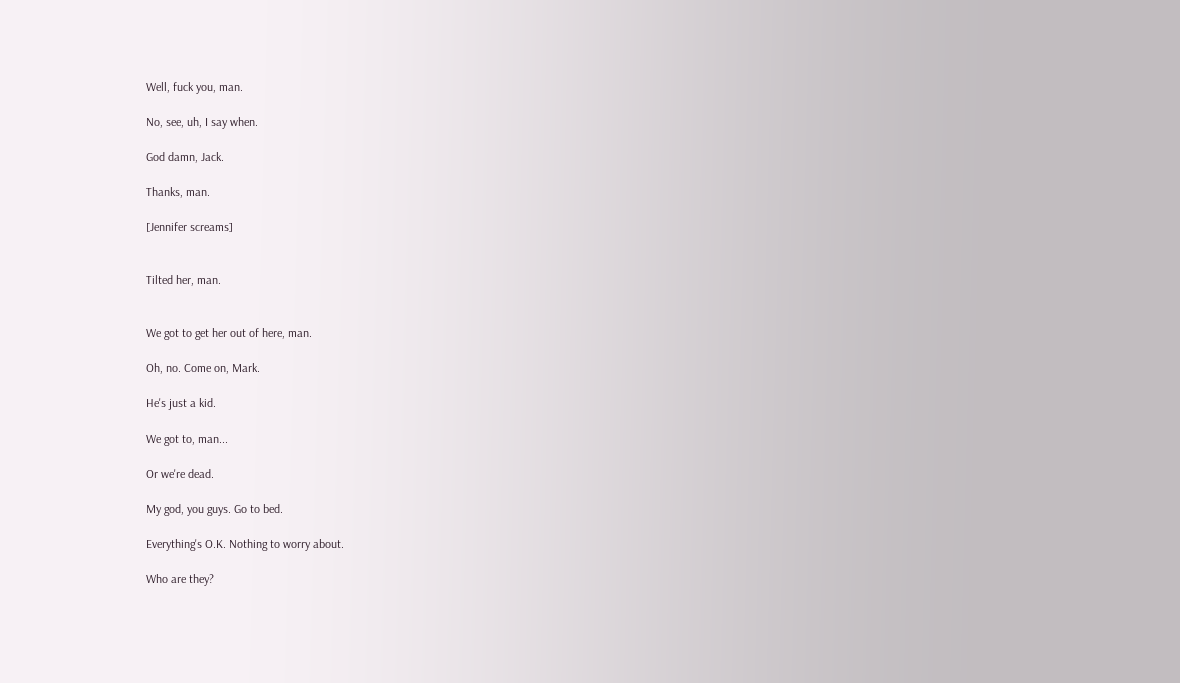Well, fuck you, man.

No, see, uh, I say when.

God damn, Jack.

Thanks, man.

[Jennifer screams]


Tilted her, man.


We got to get her out of here, man.

Oh, no. Come on, Mark.

He's just a kid.

We got to, man...

Or we're dead.

My god, you guys. Go to bed.

Everything's O.K. Nothing to worry about.

Who are they?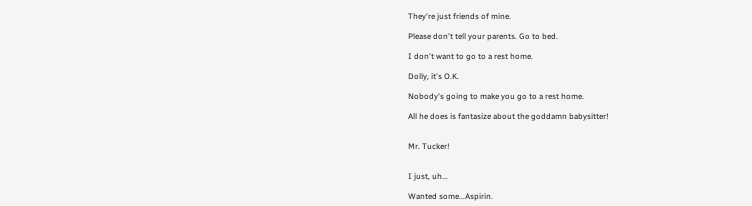They're just friends of mine.

Please don't tell your parents. Go to bed.

I don't want to go to a rest home.

Dolly, it's O.K.

Nobody's going to make you go to a rest home.

All he does is fantasize about the goddamn babysitter!


Mr. Tucker!


I just, uh...

Wanted some...Aspirin.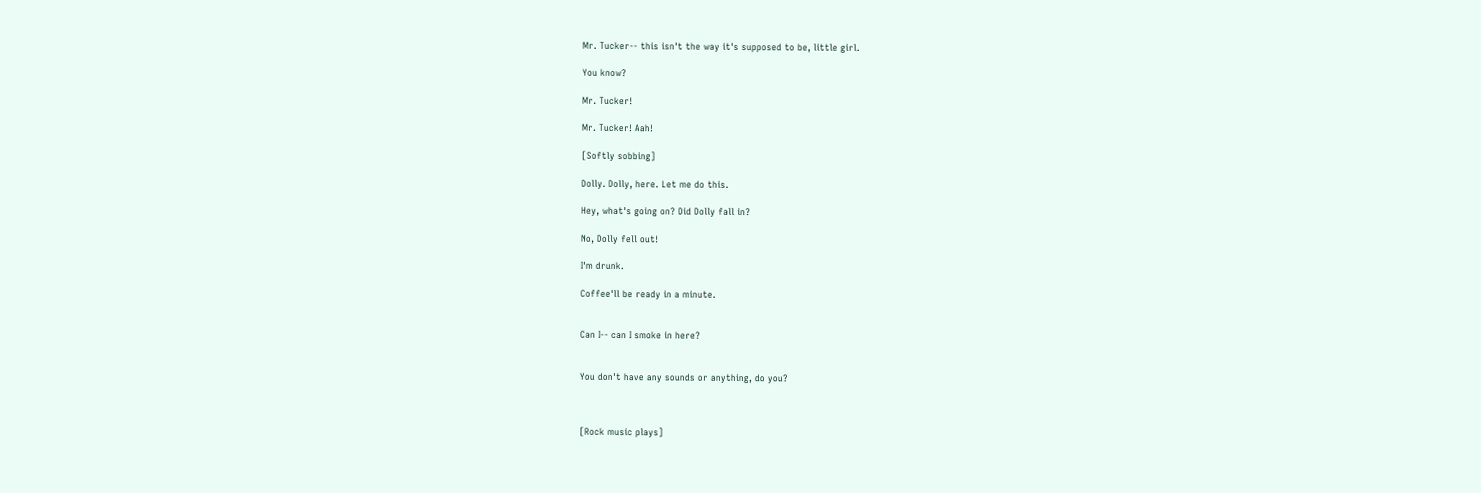Mr. Tucker-- this isn't the way it's supposed to be, little girl.

You know?

Mr. Tucker!

Mr. Tucker! Aah!

[Softly sobbing]

Dolly. Dolly, here. Let me do this.

Hey, what's going on? Did Dolly fall in?

No, Dolly fell out!

I'm drunk.

Coffee'll be ready in a minute.


Can I-- can I smoke in here?


You don't have any sounds or anything, do you?



[Rock music plays]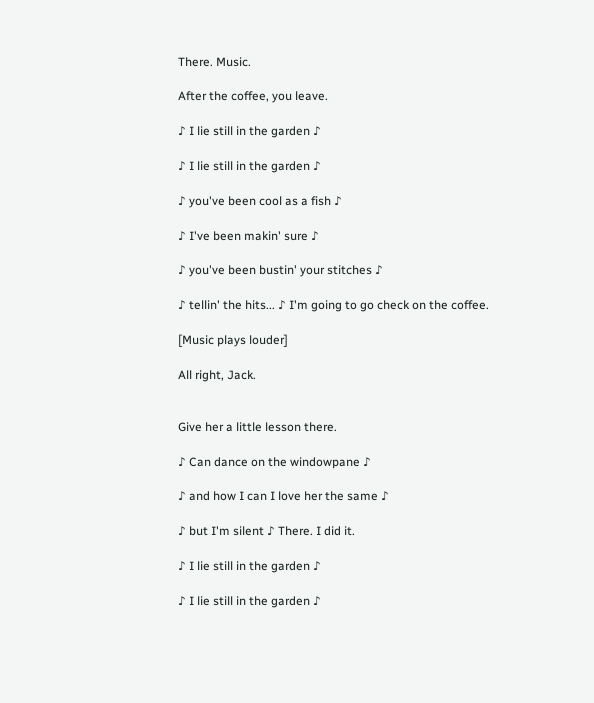There. Music.

After the coffee, you leave.

♪ I lie still in the garden ♪

♪ I lie still in the garden ♪

♪ you've been cool as a fish ♪

♪ I've been makin' sure ♪

♪ you've been bustin' your stitches ♪

♪ tellin' the hits... ♪ I'm going to go check on the coffee.

[Music plays louder]

All right, Jack.


Give her a little lesson there.

♪ Can dance on the windowpane ♪

♪ and how I can I love her the same ♪

♪ but I'm silent ♪ There. I did it.

♪ I lie still in the garden ♪

♪ I lie still in the garden ♪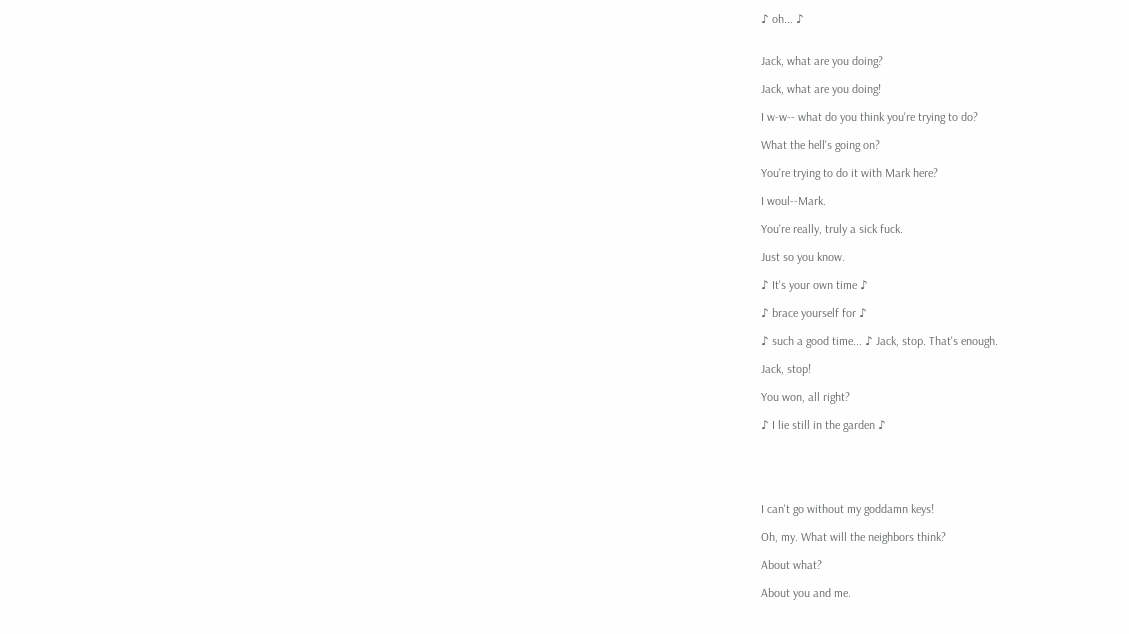♪ oh... ♪


Jack, what are you doing?

Jack, what are you doing!

I w-w-- what do you think you're trying to do?

What the hell's going on?

You're trying to do it with Mark here?

I woul--Mark.

You're really, truly a sick fuck.

Just so you know.

♪ It's your own time ♪

♪ brace yourself for ♪

♪ such a good time... ♪ Jack, stop. That's enough.

Jack, stop!

You won, all right?

♪ I lie still in the garden ♪





I can't go without my goddamn keys!

Oh, my. What will the neighbors think?

About what?

About you and me.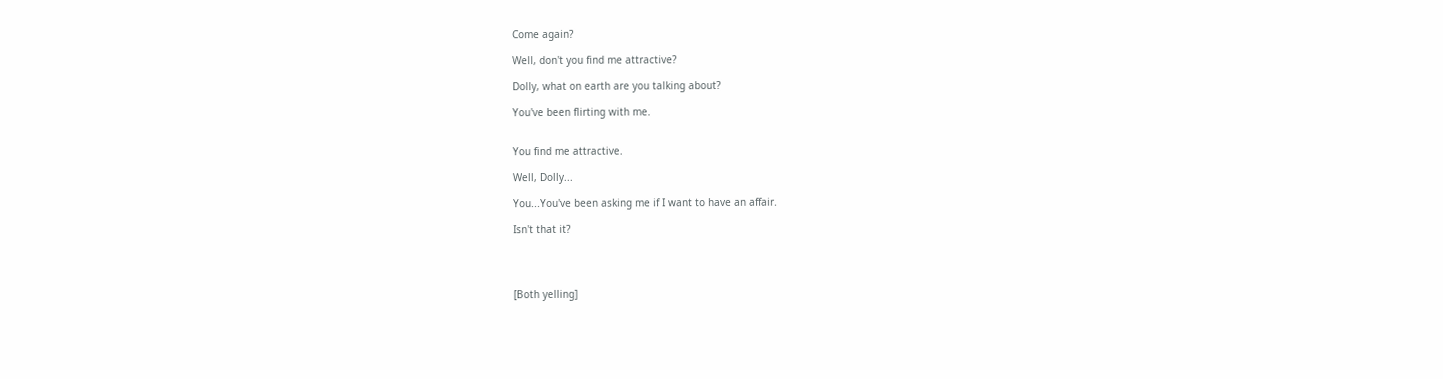Come again?

Well, don't you find me attractive?

Dolly, what on earth are you talking about?

You've been flirting with me.


You find me attractive.

Well, Dolly...

You...You've been asking me if I want to have an affair.

Isn't that it?




[Both yelling]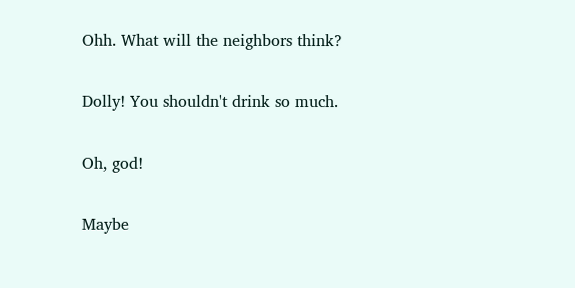Ohh. What will the neighbors think?

Dolly! You shouldn't drink so much.

Oh, god!

Maybe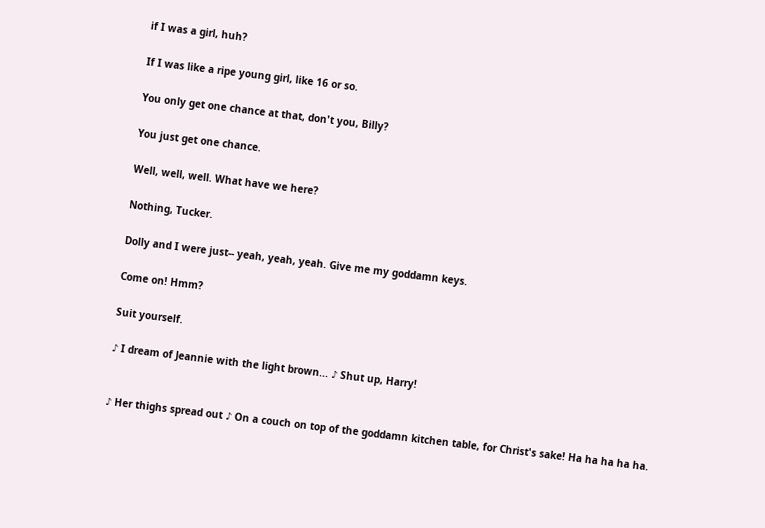if I was a girl, huh?

If I was like a ripe young girl, like 16 or so.

You only get one chance at that, don't you, Billy?

You just get one chance.

Well, well, well. What have we here?

Nothing, Tucker.

Dolly and I were just-- yeah, yeah, yeah. Give me my goddamn keys.

Come on! Hmm?

Suit yourself.

♪ I dream of Jeannie with the light brown... ♪ Shut up, Harry!


♪ Her thighs spread out ♪ On a couch on top of the goddamn kitchen table, for Christ's sake! Ha ha ha ha ha.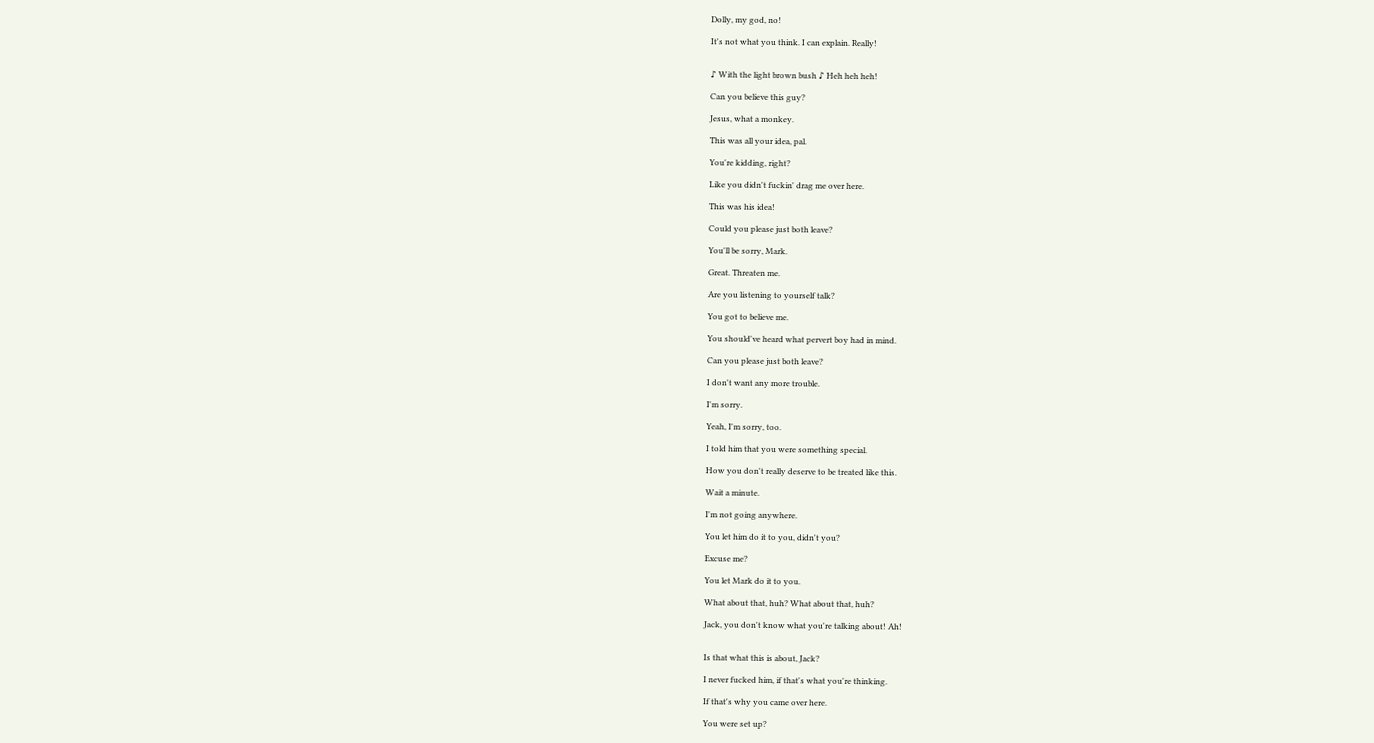Dolly, my god, no!

It's not what you think. I can explain. Really!


♪ With the light brown bush ♪ Heh heh heh!

Can you believe this guy?

Jesus, what a monkey.

This was all your idea, pal.

You're kidding, right?

Like you didn't fuckin' drag me over here.

This was his idea!

Could you please just both leave?

You'll be sorry, Mark.

Great. Threaten me.

Are you listening to yourself talk?

You got to believe me.

You should've heard what pervert boy had in mind.

Can you please just both leave?

I don't want any more trouble.

I'm sorry.

Yeah, I'm sorry, too.

I told him that you were something special.

How you don't really deserve to be treated like this.

Wait a minute.

I'm not going anywhere.

You let him do it to you, didn't you?

Excuse me?

You let Mark do it to you.

What about that, huh? What about that, huh?

Jack, you don't know what you're talking about! Ah!


Is that what this is about, Jack?

I never fucked him, if that's what you're thinking.

If that's why you came over here.

You were set up?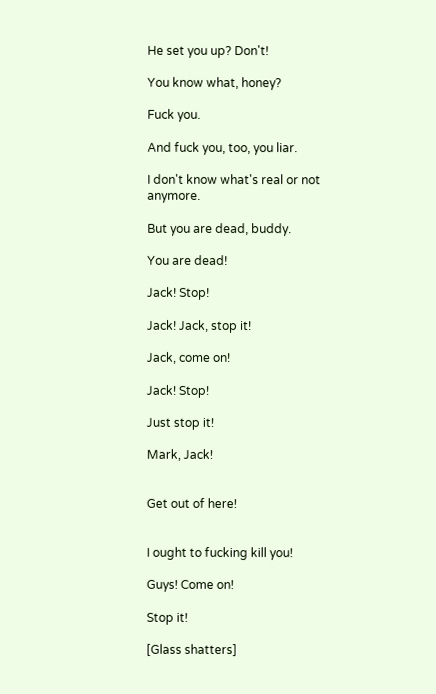He set you up? Don't!

You know what, honey?

Fuck you.

And fuck you, too, you liar.

I don't know what's real or not anymore.

But you are dead, buddy.

You are dead!

Jack! Stop!

Jack! Jack, stop it!

Jack, come on!

Jack! Stop!

Just stop it!

Mark, Jack!


Get out of here!


I ought to fucking kill you!

Guys! Come on!

Stop it!

[Glass shatters]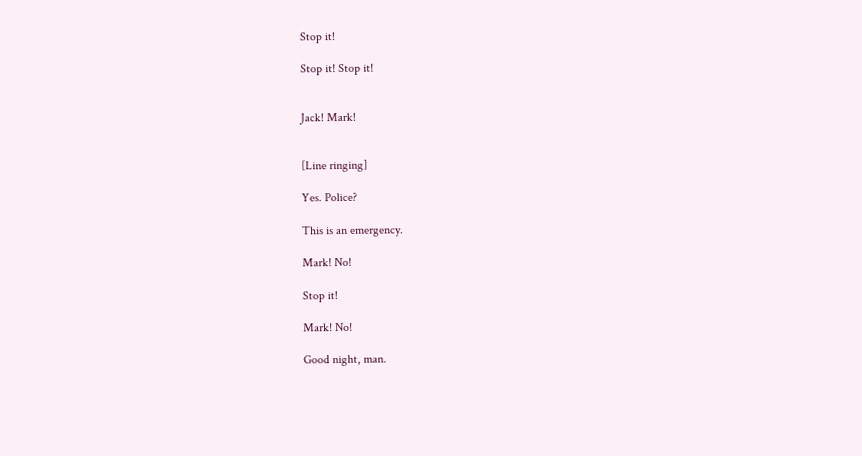Stop it!

Stop it! Stop it!


Jack! Mark!


[Line ringing]

Yes. Police?

This is an emergency.

Mark! No!

Stop it!

Mark! No!

Good night, man.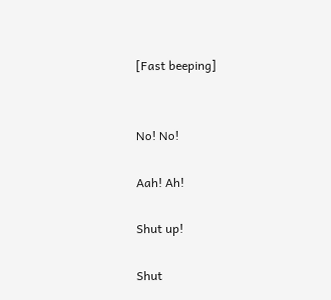[Fast beeping]


No! No!

Aah! Ah!

Shut up!

Shut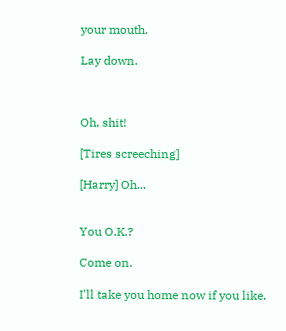your mouth.

Lay down.



Oh, shit!

[Tires screeching]

[Harry] Oh...


You O.K.?

Come on.

I'll take you home now if you like.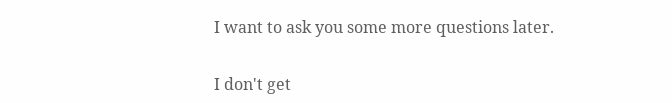I want to ask you some more questions later.


I don't get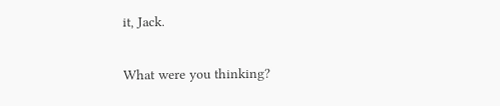it, Jack.

What were you thinking?